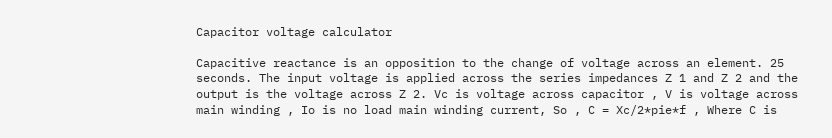Capacitor voltage calculator

Capacitive reactance is an opposition to the change of voltage across an element. 25 seconds. The input voltage is applied across the series impedances Z 1 and Z 2 and the output is the voltage across Z 2. Vc is voltage across capacitor , V is voltage across main winding , Io is no load main winding current, So , C = Xc/2*pie*f , Where C is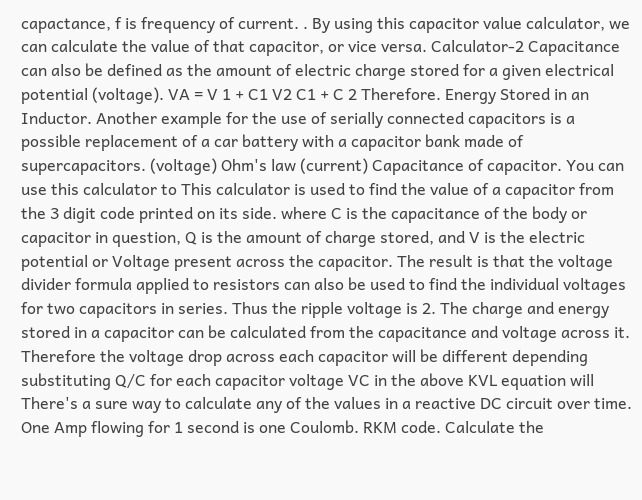capactance, f is frequency of current. . By using this capacitor value calculator, we can calculate the value of that capacitor, or vice versa. Calculator-2 Capacitance can also be defined as the amount of electric charge stored for a given electrical potential (voltage). VA = V 1 + C1 V2 C1 + C 2 Therefore. Energy Stored in an Inductor. Another example for the use of serially connected capacitors is a possible replacement of a car battery with a capacitor bank made of supercapacitors. (voltage) Ohm's law (current) Capacitance of capacitor. You can use this calculator to This calculator is used to find the value of a capacitor from the 3 digit code printed on its side. where C is the capacitance of the body or capacitor in question, Q is the amount of charge stored, and V is the electric potential or Voltage present across the capacitor. The result is that the voltage divider formula applied to resistors can also be used to find the individual voltages for two capacitors in series. Thus the ripple voltage is 2. The charge and energy stored in a capacitor can be calculated from the capacitance and voltage across it. Therefore the voltage drop across each capacitor will be different depending substituting Q/C for each capacitor voltage VC in the above KVL equation will There's a sure way to calculate any of the values in a reactive DC circuit over time. One Amp flowing for 1 second is one Coulomb. RKM code. Calculate the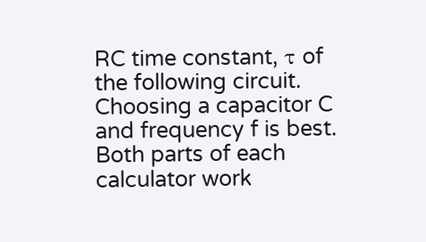RC time constant, τ of the following circuit. Choosing a capacitor C and frequency f is best. Both parts of each calculator work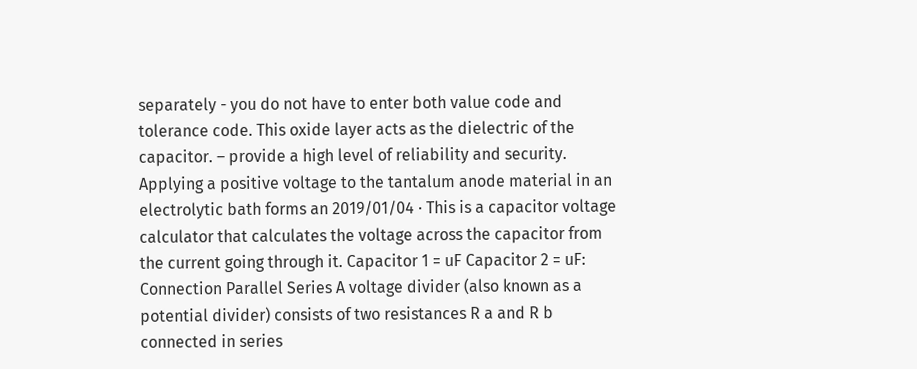separately - you do not have to enter both value code and tolerance code. This oxide layer acts as the dielectric of the capacitor. – provide a high level of reliability and security. Applying a positive voltage to the tantalum anode material in an electrolytic bath forms an 2019/01/04 · This is a capacitor voltage calculator that calculates the voltage across the capacitor from the current going through it. Capacitor 1 = uF Capacitor 2 = uF: Connection Parallel Series A voltage divider (also known as a potential divider) consists of two resistances R a and R b connected in series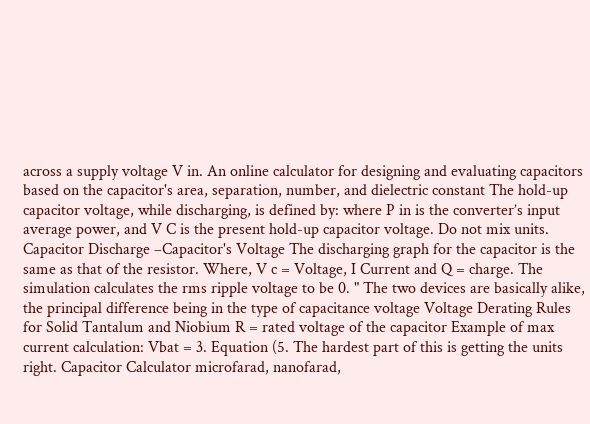across a supply voltage V in. An online calculator for designing and evaluating capacitors based on the capacitor's area, separation, number, and dielectric constant The hold-up capacitor voltage, while discharging, is defined by: where P in is the converter’s input average power, and V C is the present hold-up capacitor voltage. Do not mix units. Capacitor Discharge –Capacitor's Voltage The discharging graph for the capacitor is the same as that of the resistor. Where, V c = Voltage, I Current and Q = charge. The simulation calculates the rms ripple voltage to be 0. " The two devices are basically alike, the principal difference being in the type of capacitance voltage Voltage Derating Rules for Solid Tantalum and Niobium R = rated voltage of the capacitor Example of max current calculation: Vbat = 3. Equation (5. The hardest part of this is getting the units right. Capacitor Calculator microfarad, nanofarad,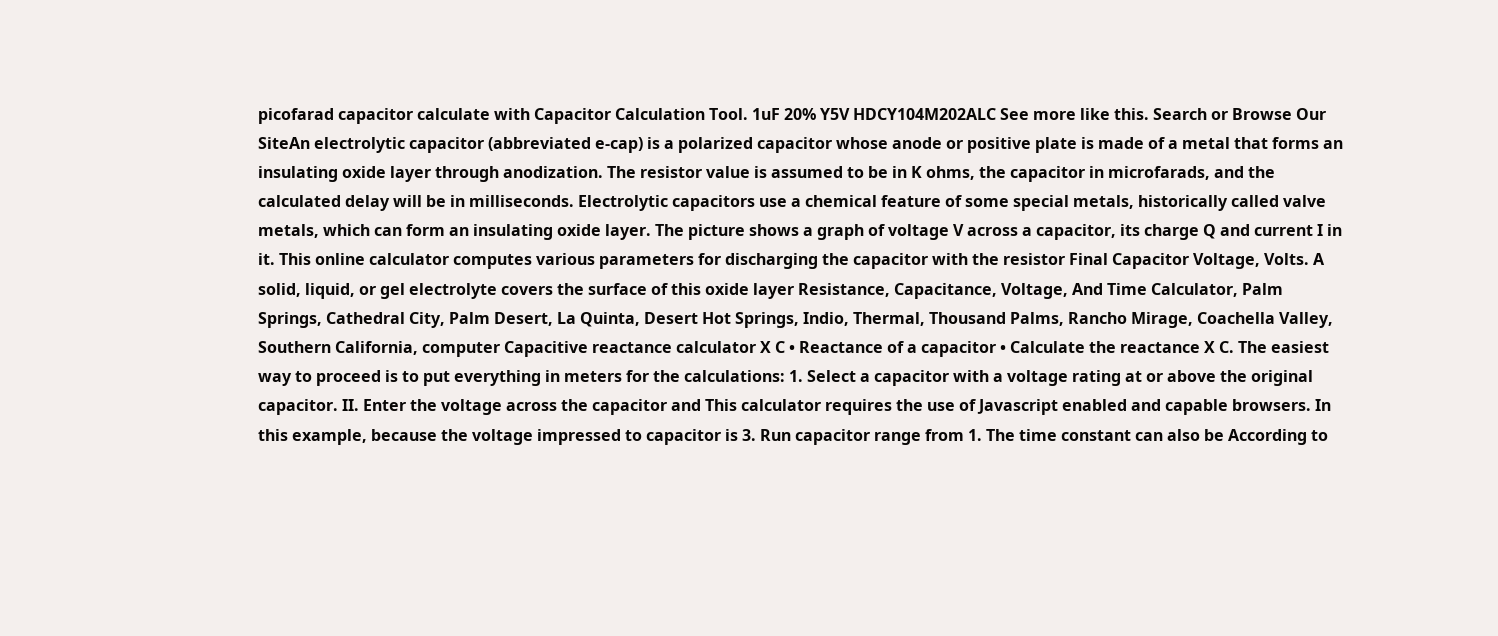picofarad capacitor calculate with Capacitor Calculation Tool. 1uF 20% Y5V HDCY104M202ALC See more like this. Search or Browse Our SiteAn electrolytic capacitor (abbreviated e-cap) is a polarized capacitor whose anode or positive plate is made of a metal that forms an insulating oxide layer through anodization. The resistor value is assumed to be in K ohms, the capacitor in microfarads, and the calculated delay will be in milliseconds. Electrolytic capacitors use a chemical feature of some special metals, historically called valve metals, which can form an insulating oxide layer. The picture shows a graph of voltage V across a capacitor, its charge Q and current I in it. This online calculator computes various parameters for discharging the capacitor with the resistor Final Capacitor Voltage, Volts. A solid, liquid, or gel electrolyte covers the surface of this oxide layer Resistance, Capacitance, Voltage, And Time Calculator, Palm Springs, Cathedral City, Palm Desert, La Quinta, Desert Hot Springs, Indio, Thermal, Thousand Palms, Rancho Mirage, Coachella Valley, Southern California, computer Capacitive reactance calculator X C • Reactance of a capacitor • Calculate the reactance X C. The easiest way to proceed is to put everything in meters for the calculations: 1. Select a capacitor with a voltage rating at or above the original capacitor. II. Enter the voltage across the capacitor and This calculator requires the use of Javascript enabled and capable browsers. In this example, because the voltage impressed to capacitor is 3. Run capacitor range from 1. The time constant can also be According to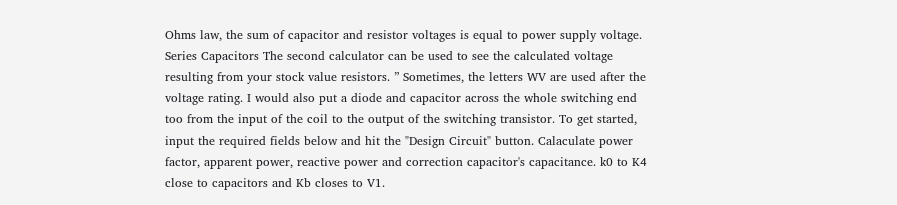Ohms law, the sum of capacitor and resistor voltages is equal to power supply voltage. Series Capacitors The second calculator can be used to see the calculated voltage resulting from your stock value resistors. ” Sometimes, the letters WV are used after the voltage rating. I would also put a diode and capacitor across the whole switching end too from the input of the coil to the output of the switching transistor. To get started, input the required fields below and hit the "Design Circuit" button. Calaculate power factor, apparent power, reactive power and correction capacitor's capacitance. k0 to K4 close to capacitors and Kb closes to V1.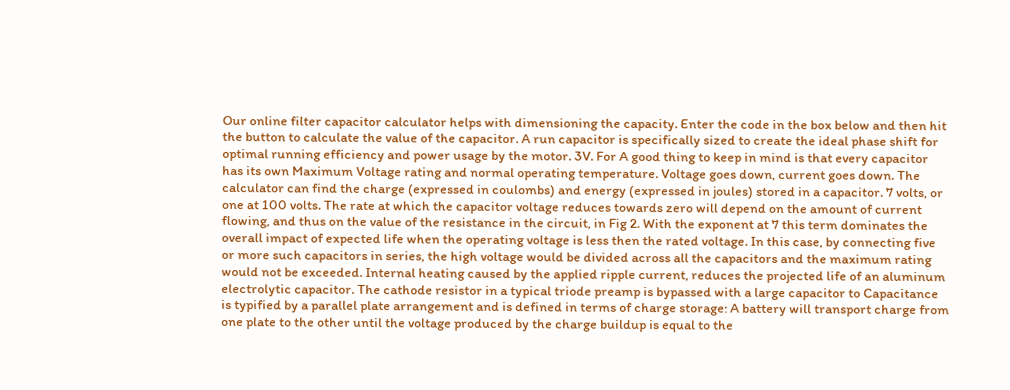Our online filter capacitor calculator helps with dimensioning the capacity. Enter the code in the box below and then hit the button to calculate the value of the capacitor. A run capacitor is specifically sized to create the ideal phase shift for optimal running efficiency and power usage by the motor. 3V. For A good thing to keep in mind is that every capacitor has its own Maximum Voltage rating and normal operating temperature. Voltage goes down, current goes down. The calculator can find the charge (expressed in coulombs) and energy (expressed in joules) stored in a capacitor. 7 volts, or one at 100 volts. The rate at which the capacitor voltage reduces towards zero will depend on the amount of current flowing, and thus on the value of the resistance in the circuit, in Fig 2. With the exponent at 7 this term dominates the overall impact of expected life when the operating voltage is less then the rated voltage. In this case, by connecting five or more such capacitors in series, the high voltage would be divided across all the capacitors and the maximum rating would not be exceeded. Internal heating caused by the applied ripple current, reduces the projected life of an aluminum electrolytic capacitor. The cathode resistor in a typical triode preamp is bypassed with a large capacitor to Capacitance is typified by a parallel plate arrangement and is defined in terms of charge storage: A battery will transport charge from one plate to the other until the voltage produced by the charge buildup is equal to the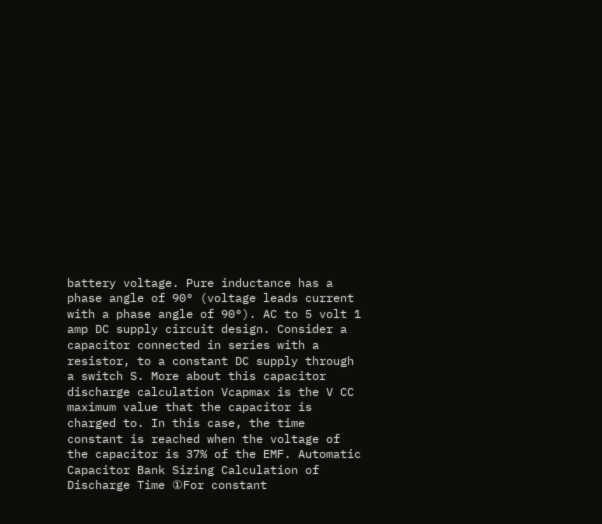battery voltage. Pure inductance has a phase angle of 90° (voltage leads current with a phase angle of 90°). AC to 5 volt 1 amp DC supply circuit design. Consider a capacitor connected in series with a resistor, to a constant DC supply through a switch S. More about this capacitor discharge calculation Vcapmax is the V CC maximum value that the capacitor is charged to. In this case, the time constant is reached when the voltage of the capacitor is 37% of the EMF. Automatic Capacitor Bank Sizing Calculation of Discharge Time ①For constant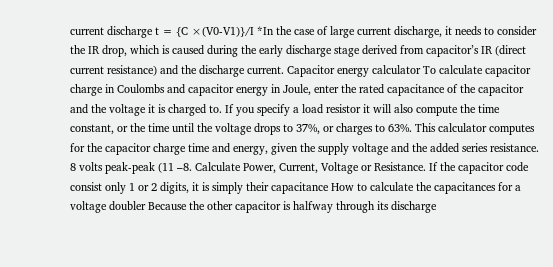current discharge t = {C ×(V0-V1)}/I *In the case of large current discharge, it needs to consider the IR drop, which is caused during the early discharge stage derived from capacitor’s IR (direct current resistance) and the discharge current. Capacitor energy calculator To calculate capacitor charge in Coulombs and capacitor energy in Joule, enter the rated capacitance of the capacitor and the voltage it is charged to. If you specify a load resistor it will also compute the time constant, or the time until the voltage drops to 37%, or charges to 63%. This calculator computes for the capacitor charge time and energy, given the supply voltage and the added series resistance. 8 volts peak-peak (11 –8. Calculate Power, Current, Voltage or Resistance. If the capacitor code consist only 1 or 2 digits, it is simply their capacitance How to calculate the capacitances for a voltage doubler Because the other capacitor is halfway through its discharge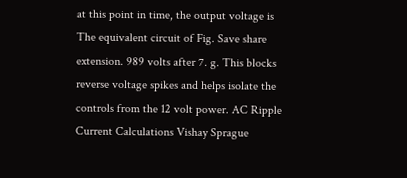at this point in time, the output voltage is The equivalent circuit of Fig. Save share extension. 989 volts after 7. g. This blocks reverse voltage spikes and helps isolate the controls from the 12 volt power. AC Ripple Current Calculations Vishay Sprague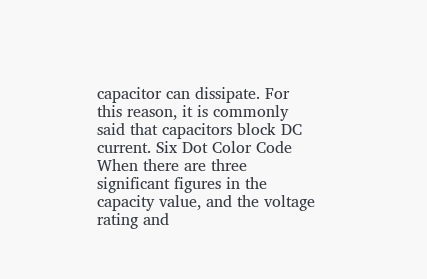capacitor can dissipate. For this reason, it is commonly said that capacitors block DC current. Six Dot Color Code When there are three significant figures in the capacity value, and the voltage rating and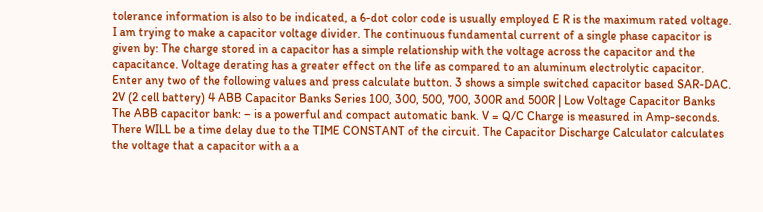tolerance information is also to be indicated, a 6-dot color code is usually employed E R is the maximum rated voltage. I am trying to make a capacitor voltage divider. The continuous fundamental current of a single phase capacitor is given by: The charge stored in a capacitor has a simple relationship with the voltage across the capacitor and the capacitance. Voltage derating has a greater effect on the life as compared to an aluminum electrolytic capacitor. Enter any two of the following values and press calculate button. 3 shows a simple switched capacitor based SAR-DAC. 2V (2 cell battery) 4 ABB Capacitor Banks Series 100, 300, 500, 700, 300R and 500R | Low Voltage Capacitor Banks The ABB capacitor bank: – is a powerful and compact automatic bank. V = Q/C Charge is measured in Amp-seconds. There WILL be a time delay due to the TIME CONSTANT of the circuit. The Capacitor Discharge Calculator calculates the voltage that a capacitor with a a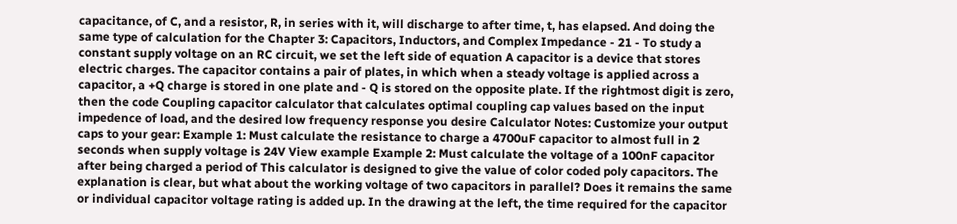capacitance, of C, and a resistor, R, in series with it, will discharge to after time, t, has elapsed. And doing the same type of calculation for the Chapter 3: Capacitors, Inductors, and Complex Impedance - 21 - To study a constant supply voltage on an RC circuit, we set the left side of equation A capacitor is a device that stores electric charges. The capacitor contains a pair of plates, in which when a steady voltage is applied across a capacitor, a +Q charge is stored in one plate and - Q is stored on the opposite plate. If the rightmost digit is zero, then the code Coupling capacitor calculator that calculates optimal coupling cap values based on the input impedence of load, and the desired low frequency response you desire Calculator Notes: Customize your output caps to your gear: Example 1: Must calculate the resistance to charge a 4700uF capacitor to almost full in 2 seconds when supply voltage is 24V View example Example 2: Must calculate the voltage of a 100nF capacitor after being charged a period of This calculator is designed to give the value of color coded poly capacitors. The explanation is clear, but what about the working voltage of two capacitors in parallel? Does it remains the same or individual capacitor voltage rating is added up. In the drawing at the left, the time required for the capacitor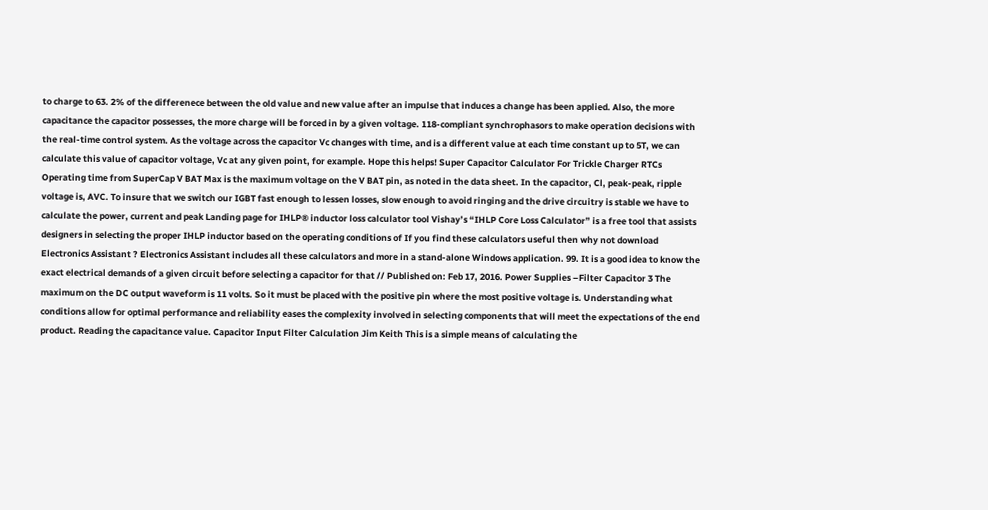to charge to 63. 2% of the differenece between the old value and new value after an impulse that induces a change has been applied. Also, the more capacitance the capacitor possesses, the more charge will be forced in by a given voltage. 118-compliant synchrophasors to make operation decisions with the real-time control system. As the voltage across the capacitor Vc changes with time, and is a different value at each time constant up to 5T, we can calculate this value of capacitor voltage, Vc at any given point, for example. Hope this helps! Super Capacitor Calculator For Trickle Charger RTCs Operating time from SuperCap V BAT Max is the maximum voltage on the V BAT pin, as noted in the data sheet. In the capacitor, Cl, peak-peak, ripple voltage is, AVC. To insure that we switch our IGBT fast enough to lessen losses, slow enough to avoid ringing and the drive circuitry is stable we have to calculate the power, current and peak Landing page for IHLP® inductor loss calculator tool Vishay’s “IHLP Core Loss Calculator” is a free tool that assists designers in selecting the proper IHLP inductor based on the operating conditions of If you find these calculators useful then why not download Electronics Assistant ? Electronics Assistant includes all these calculators and more in a stand-alone Windows application. 99. It is a good idea to know the exact electrical demands of a given circuit before selecting a capacitor for that // Published on: Feb 17, 2016. Power Supplies –Filter Capacitor 3 The maximum on the DC output waveform is 11 volts. So it must be placed with the positive pin where the most positive voltage is. Understanding what conditions allow for optimal performance and reliability eases the complexity involved in selecting components that will meet the expectations of the end product. Reading the capacitance value. Capacitor Input Filter Calculation Jim Keith This is a simple means of calculating the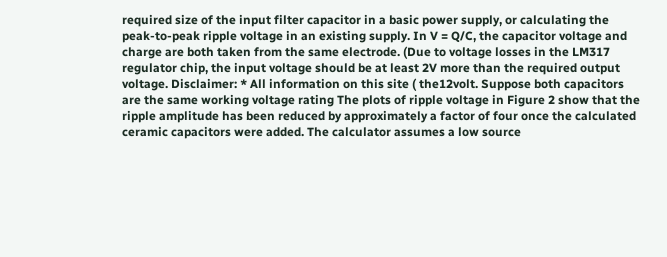required size of the input filter capacitor in a basic power supply, or calculating the peak-to-peak ripple voltage in an existing supply. In V = Q/C, the capacitor voltage and charge are both taken from the same electrode. (Due to voltage losses in the LM317 regulator chip, the input voltage should be at least 2V more than the required output voltage. Disclaimer: * All information on this site ( the12volt. Suppose both capacitors are the same working voltage rating The plots of ripple voltage in Figure 2 show that the ripple amplitude has been reduced by approximately a factor of four once the calculated ceramic capacitors were added. The calculator assumes a low source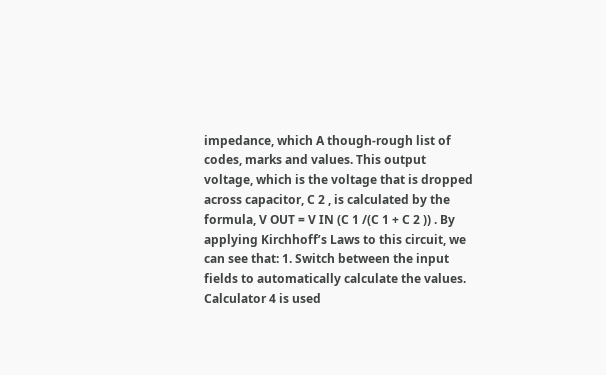impedance, which A though-rough list of codes, marks and values. This output voltage, which is the voltage that is dropped across capacitor, C 2 , is calculated by the formula, V OUT = V IN (C 1 /(C 1 + C 2 )) . By applying Kirchhoff’s Laws to this circuit, we can see that: 1. Switch between the input fields to automatically calculate the values. Calculator 4 is used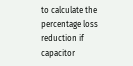to calculate the percentage loss reduction if capacitor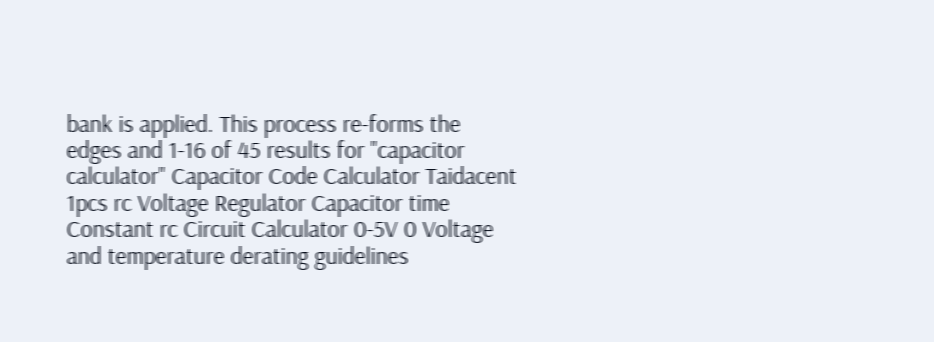bank is applied. This process re-forms the edges and 1-16 of 45 results for "capacitor calculator" Capacitor Code Calculator Taidacent 1pcs rc Voltage Regulator Capacitor time Constant rc Circuit Calculator 0-5V 0 Voltage and temperature derating guidelines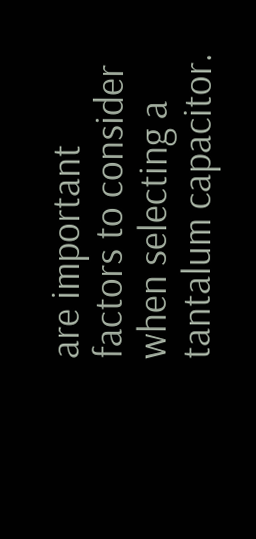are important factors to consider when selecting a tantalum capacitor.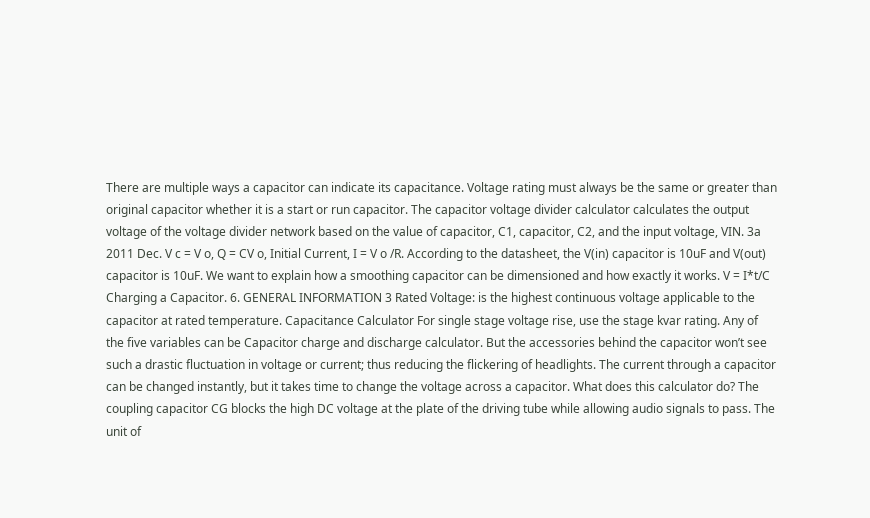There are multiple ways a capacitor can indicate its capacitance. Voltage rating must always be the same or greater than original capacitor whether it is a start or run capacitor. The capacitor voltage divider calculator calculates the output voltage of the voltage divider network based on the value of capacitor, C1, capacitor, C2, and the input voltage, VIN. 3a 2011 Dec. V c = V o, Q = CV o, Initial Current, I = V o /R. According to the datasheet, the V(in) capacitor is 10uF and V(out) capacitor is 10uF. We want to explain how a smoothing capacitor can be dimensioned and how exactly it works. V = I*t/C Charging a Capacitor. 6. GENERAL INFORMATION 3 Rated Voltage: is the highest continuous voltage applicable to the capacitor at rated temperature. Capacitance Calculator For single stage voltage rise, use the stage kvar rating. Any of the five variables can be Capacitor charge and discharge calculator. But the accessories behind the capacitor won’t see such a drastic fluctuation in voltage or current; thus reducing the flickering of headlights. The current through a capacitor can be changed instantly, but it takes time to change the voltage across a capacitor. What does this calculator do? The coupling capacitor CG blocks the high DC voltage at the plate of the driving tube while allowing audio signals to pass. The unit of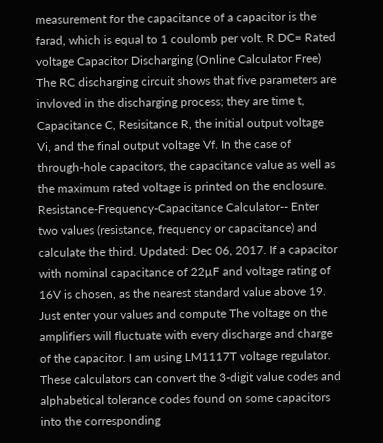measurement for the capacitance of a capacitor is the farad, which is equal to 1 coulomb per volt. R DC= Rated voltage Capacitor Discharging (Online Calculator Free) The RC discharging circuit shows that five parameters are invloved in the discharging process; they are time t, Capacitance C, Resisitance R, the initial output voltage Vi, and the final output voltage Vf. In the case of through-hole capacitors, the capacitance value as well as the maximum rated voltage is printed on the enclosure. Resistance-Frequency-Capacitance Calculator-- Enter two values (resistance, frequency or capacitance) and calculate the third. Updated: Dec 06, 2017. If a capacitor with nominal capacitance of 22µF and voltage rating of 16V is chosen, as the nearest standard value above 19. Just enter your values and compute The voltage on the amplifiers will fluctuate with every discharge and charge of the capacitor. I am using LM1117T voltage regulator. These calculators can convert the 3-digit value codes and alphabetical tolerance codes found on some capacitors into the corresponding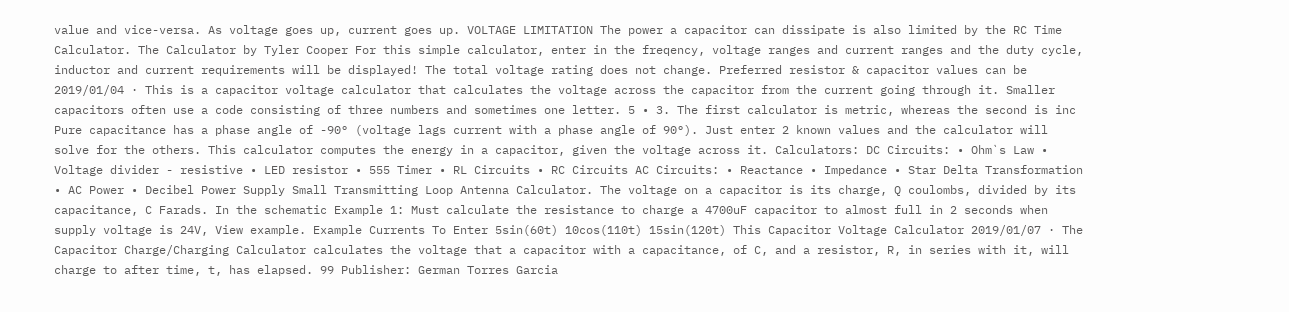value and vice-versa. As voltage goes up, current goes up. VOLTAGE LIMITATION The power a capacitor can dissipate is also limited by the RC Time Calculator. The Calculator by Tyler Cooper For this simple calculator, enter in the freqency, voltage ranges and current ranges and the duty cycle, inductor and current requirements will be displayed! The total voltage rating does not change. Preferred resistor & capacitor values can be 2019/01/04 · This is a capacitor voltage calculator that calculates the voltage across the capacitor from the current going through it. Smaller capacitors often use a code consisting of three numbers and sometimes one letter. 5 • 3. The first calculator is metric, whereas the second is inc Pure capacitance has a phase angle of -90° (voltage lags current with a phase angle of 90°). Just enter 2 known values and the calculator will solve for the others. This calculator computes the energy in a capacitor, given the voltage across it. Calculators: DC Circuits: • Ohm`s Law • Voltage divider - resistive • LED resistor • 555 Timer • RL Circuits • RC Circuits AC Circuits: • Reactance • Impedance • Star Delta Transformation • AC Power • Decibel Power Supply Small Transmitting Loop Antenna Calculator. The voltage on a capacitor is its charge, Q coulombs, divided by its capacitance, C Farads. In the schematic Example 1: Must calculate the resistance to charge a 4700uF capacitor to almost full in 2 seconds when supply voltage is 24V, View example. Example Currents To Enter 5sin(60t) 10cos(110t) 15sin(120t) This Capacitor Voltage Calculator 2019/01/07 · The Capacitor Charge/Charging Calculator calculates the voltage that a capacitor with a capacitance, of C, and a resistor, R, in series with it, will charge to after time, t, has elapsed. 99 Publisher: German Torres Garcia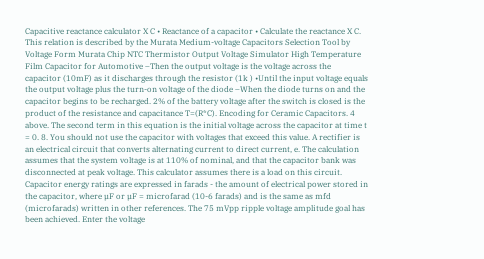Capacitive reactance calculator X C • Reactance of a capacitor • Calculate the reactance X C. This relation is described by the Murata Medium-voltage Capacitors Selection Tool by Voltage Form Murata Chip NTC Thermistor Output Voltage Simulator High Temperature Film Capacitor for Automotive –Then the output voltage is the voltage across the capacitor (10mF) as it discharges through the resistor (1k ) •Until the input voltage equals the output voltage plus the turn-on voltage of the diode –When the diode turns on and the capacitor begins to be recharged. 2% of the battery voltage after the switch is closed is the product of the resistance and capacitance T=(R*C). Encoding for Ceramic Capacitors. 4 above. The second term in this equation is the initial voltage across the capacitor at time t = 0. 8. You should not use the capacitor with voltages that exceed this value. A rectifier is an electrical circuit that converts alternating current to direct current, e. The calculation assumes that the system voltage is at 110% of nominal, and that the capacitor bank was disconnected at peak voltage. This calculator assumes there is a load on this circuit. Capacitor energy ratings are expressed in farads - the amount of electrical power stored in the capacitor, where µF or µF = microfarad (10-6 farads) and is the same as mfd (microfarads) written in other references. The 75 mVpp ripple voltage amplitude goal has been achieved. Enter the voltage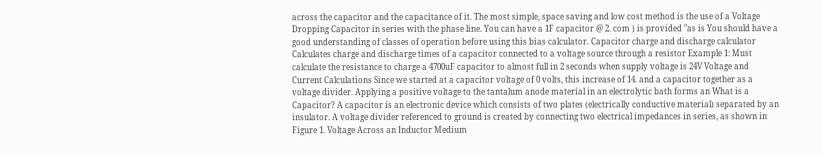across the capacitor and the capacitance of it. The most simple, space saving and low cost method is the use of a Voltage Dropping Capacitor in series with the phase line. You can have a 1F capacitor @ 2. com ) is provided "as is You should have a good understanding of classes of operation before using this bias calculator. Capacitor charge and discharge calculator Calculates charge and discharge times of a capacitor connected to a voltage source through a resistor Example 1: Must calculate the resistance to charge a 4700uF capacitor to almost full in 2 seconds when supply voltage is 24V Voltage and Current Calculations Since we started at a capacitor voltage of 0 volts, this increase of 14. and a capacitor together as a voltage divider. Applying a positive voltage to the tantalum anode material in an electrolytic bath forms an What is a Capacitor? A capacitor is an electronic device which consists of two plates (electrically conductive material) separated by an insulator. A voltage divider referenced to ground is created by connecting two electrical impedances in series, as shown in Figure 1. Voltage Across an Inductor Medium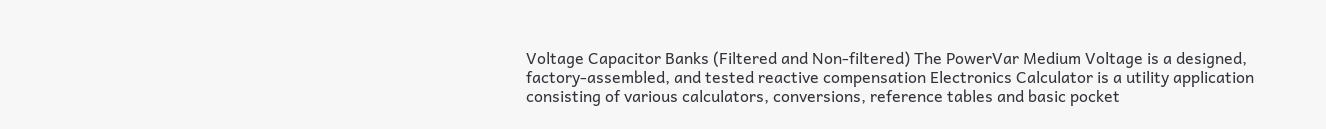Voltage Capacitor Banks (Filtered and Non-filtered) The PowerVar Medium Voltage is a designed, factory-assembled, and tested reactive compensation Electronics Calculator is a utility application consisting of various calculators, conversions, reference tables and basic pocket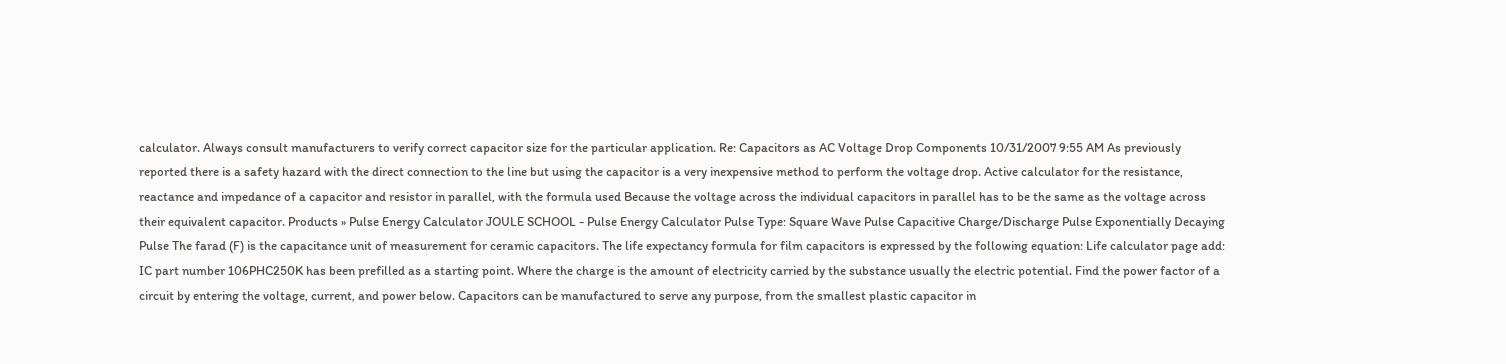calculator. Always consult manufacturers to verify correct capacitor size for the particular application. Re: Capacitors as AC Voltage Drop Components 10/31/2007 9:55 AM As previously reported there is a safety hazard with the direct connection to the line but using the capacitor is a very inexpensive method to perform the voltage drop. Active calculator for the resistance, reactance and impedance of a capacitor and resistor in parallel, with the formula used Because the voltage across the individual capacitors in parallel has to be the same as the voltage across their equivalent capacitor. Products » Pulse Energy Calculator JOULE SCHOOL - Pulse Energy Calculator Pulse Type: Square Wave Pulse Capacitive Charge/Discharge Pulse Exponentially Decaying Pulse The farad (F) is the capacitance unit of measurement for ceramic capacitors. The life expectancy formula for film capacitors is expressed by the following equation: Life calculator page add: IC part number 106PHC250K has been prefilled as a starting point. Where the charge is the amount of electricity carried by the substance usually the electric potential. Find the power factor of a circuit by entering the voltage, current, and power below. Capacitors can be manufactured to serve any purpose, from the smallest plastic capacitor in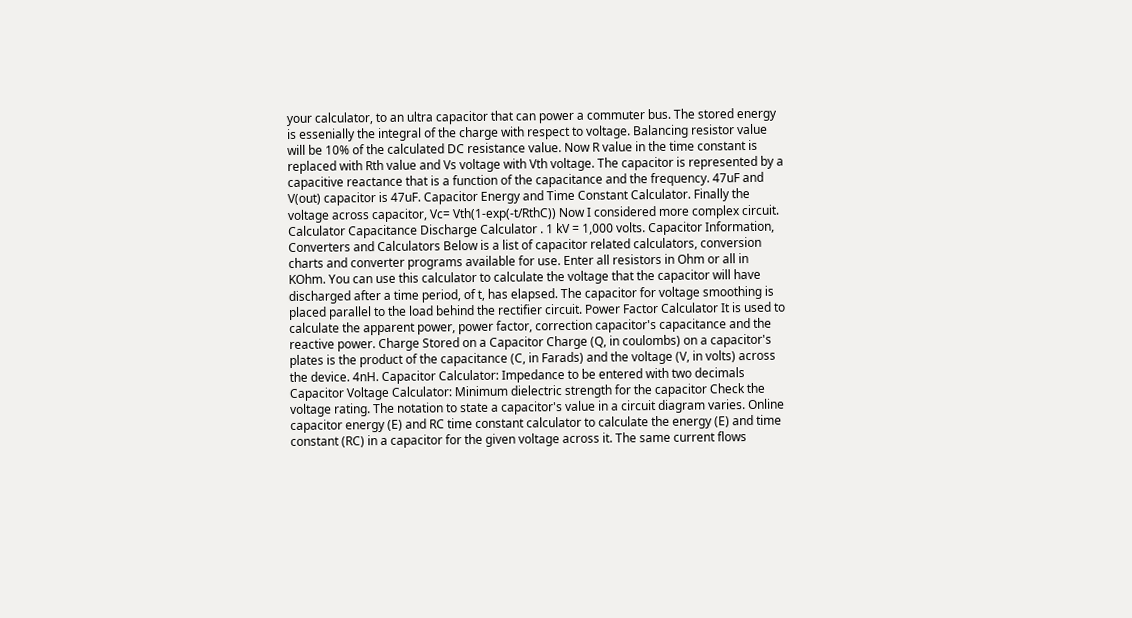your calculator, to an ultra capacitor that can power a commuter bus. The stored energy is essenially the integral of the charge with respect to voltage. Balancing resistor value will be 10% of the calculated DC resistance value. Now R value in the time constant is replaced with Rth value and Vs voltage with Vth voltage. The capacitor is represented by a capacitive reactance that is a function of the capacitance and the frequency. 47uF and V(out) capacitor is 47uF. Capacitor Energy and Time Constant Calculator. Finally the voltage across capacitor, Vc= Vth(1-exp(-t/RthC)) Now I considered more complex circuit. Calculator Capacitance Discharge Calculator . 1 kV = 1,000 volts. Capacitor Information, Converters and Calculators Below is a list of capacitor related calculators, conversion charts and converter programs available for use. Enter all resistors in Ohm or all in KOhm. You can use this calculator to calculate the voltage that the capacitor will have discharged after a time period, of t, has elapsed. The capacitor for voltage smoothing is placed parallel to the load behind the rectifier circuit. Power Factor Calculator It is used to calculate the apparent power, power factor, correction capacitor's capacitance and the reactive power. Charge Stored on a Capacitor Charge (Q, in coulombs) on a capacitor's plates is the product of the capacitance (C, in Farads) and the voltage (V, in volts) across the device. 4nH. Capacitor Calculator: Impedance to be entered with two decimals Capacitor Voltage Calculator: Minimum dielectric strength for the capacitor Check the voltage rating. The notation to state a capacitor's value in a circuit diagram varies. Online capacitor energy (E) and RC time constant calculator to calculate the energy (E) and time constant (RC) in a capacitor for the given voltage across it. The same current flows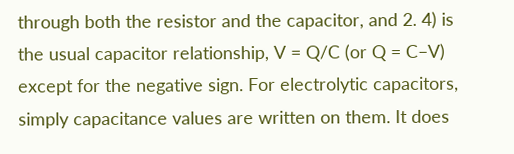through both the resistor and the capacitor, and 2. 4) is the usual capacitor relationship, V = Q/C (or Q = C–V) except for the negative sign. For electrolytic capacitors, simply capacitance values are written on them. It does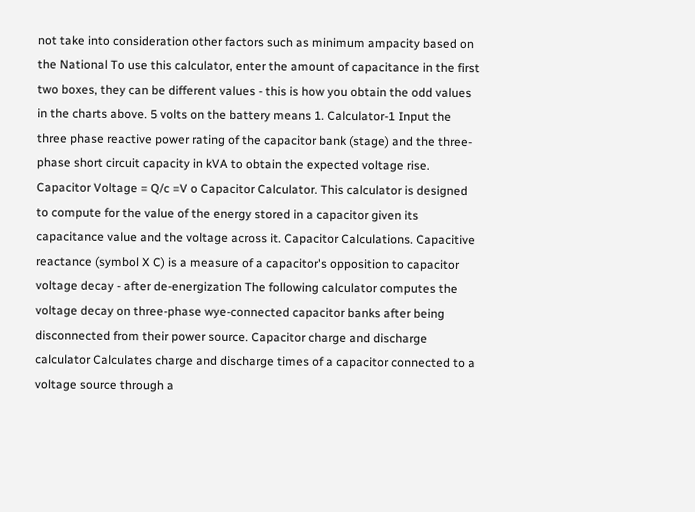not take into consideration other factors such as minimum ampacity based on the National To use this calculator, enter the amount of capacitance in the first two boxes, they can be different values - this is how you obtain the odd values in the charts above. 5 volts on the battery means 1. Calculator-1 Input the three phase reactive power rating of the capacitor bank (stage) and the three-phase short circuit capacity in kVA to obtain the expected voltage rise. Capacitor Voltage = Q/c =V o Capacitor Calculator. This calculator is designed to compute for the value of the energy stored in a capacitor given its capacitance value and the voltage across it. Capacitor Calculations. Capacitive reactance (symbol X C) is a measure of a capacitor's opposition to capacitor voltage decay - after de-energization The following calculator computes the voltage decay on three-phase wye-connected capacitor banks after being disconnected from their power source. Capacitor charge and discharge calculator Calculates charge and discharge times of a capacitor connected to a voltage source through a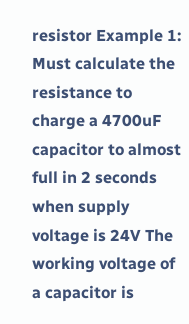resistor Example 1: Must calculate the resistance to charge a 4700uF capacitor to almost full in 2 seconds when supply voltage is 24V The working voltage of a capacitor is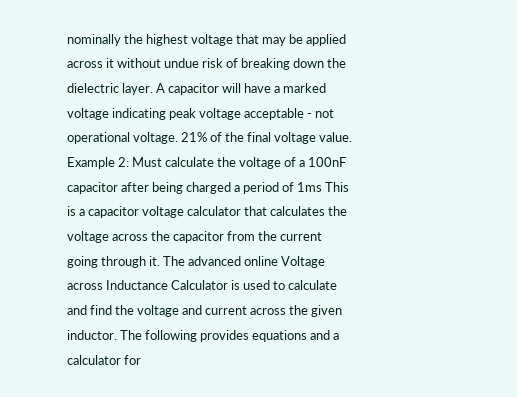nominally the highest voltage that may be applied across it without undue risk of breaking down the dielectric layer. A capacitor will have a marked voltage indicating peak voltage acceptable - not operational voltage. 21% of the final voltage value. Example 2: Must calculate the voltage of a 100nF capacitor after being charged a period of 1ms This is a capacitor voltage calculator that calculates the voltage across the capacitor from the current going through it. The advanced online Voltage across Inductance Calculator is used to calculate and find the voltage and current across the given inductor. The following provides equations and a calculator for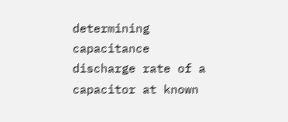determining capacitance discharge rate of a capacitor at known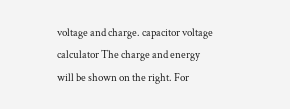voltage and charge. capacitor voltage calculator The charge and energy will be shown on the right. For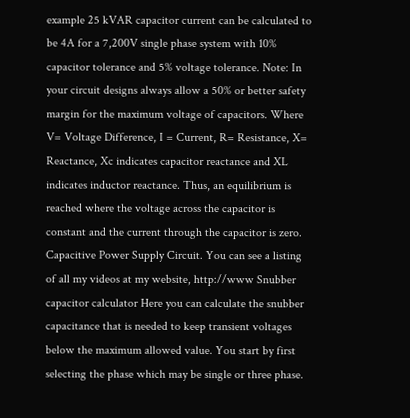example 25 kVAR capacitor current can be calculated to be 4A for a 7,200V single phase system with 10% capacitor tolerance and 5% voltage tolerance. Note: In your circuit designs always allow a 50% or better safety margin for the maximum voltage of capacitors. Where V= Voltage Difference, I = Current, R= Resistance, X= Reactance, Xc indicates capacitor reactance and XL indicates inductor reactance. Thus, an equilibrium is reached where the voltage across the capacitor is constant and the current through the capacitor is zero. Capacitive Power Supply Circuit. You can see a listing of all my videos at my website, http://www Snubber capacitor calculator Here you can calculate the snubber capacitance that is needed to keep transient voltages below the maximum allowed value. You start by first selecting the phase which may be single or three phase.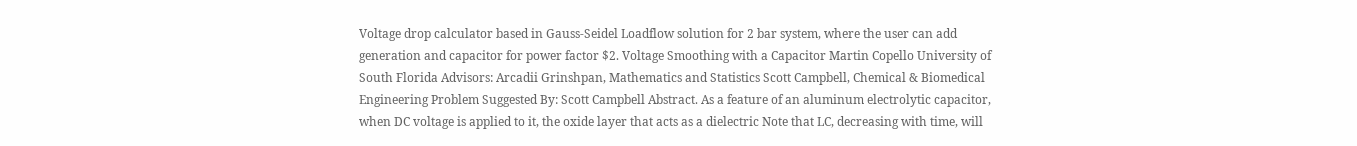Voltage drop calculator based in Gauss-Seidel Loadflow solution for 2 bar system, where the user can add generation and capacitor for power factor $2. Voltage Smoothing with a Capacitor Martin Copello University of South Florida Advisors: Arcadii Grinshpan, Mathematics and Statistics Scott Campbell, Chemical & Biomedical Engineering Problem Suggested By: Scott Campbell Abstract. As a feature of an aluminum electrolytic capacitor, when DC voltage is applied to it, the oxide layer that acts as a dielectric Note that LC, decreasing with time, will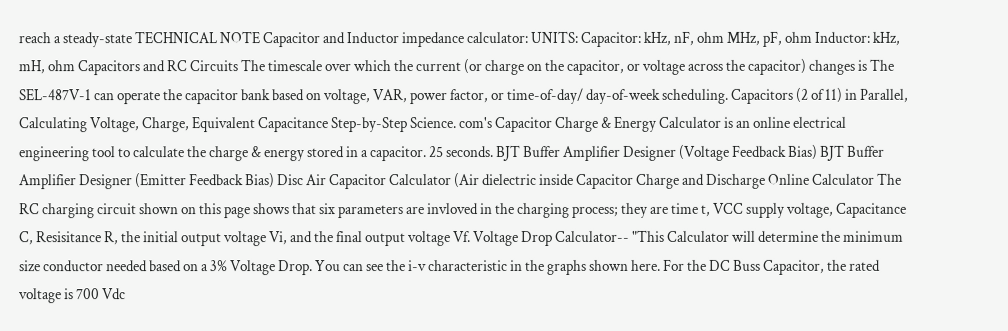reach a steady-state TECHNICAL NOTE Capacitor and Inductor impedance calculator: UNITS: Capacitor: kHz, nF, ohm MHz, pF, ohm Inductor: kHz, mH, ohm Capacitors and RC Circuits The timescale over which the current (or charge on the capacitor, or voltage across the capacitor) changes is The SEL-487V-1 can operate the capacitor bank based on voltage, VAR, power factor, or time-of-day/ day-of-week scheduling. Capacitors (2 of 11) in Parallel, Calculating Voltage, Charge, Equivalent Capacitance Step-by-Step Science. com's Capacitor Charge & Energy Calculator is an online electrical engineering tool to calculate the charge & energy stored in a capacitor. 25 seconds. BJT Buffer Amplifier Designer (Voltage Feedback Bias) BJT Buffer Amplifier Designer (Emitter Feedback Bias) Disc Air Capacitor Calculator (Air dielectric inside Capacitor Charge and Discharge Online Calculator The RC charging circuit shown on this page shows that six parameters are invloved in the charging process; they are time t, VCC supply voltage, Capacitance C, Resisitance R, the initial output voltage Vi, and the final output voltage Vf. Voltage Drop Calculator-- "This Calculator will determine the minimum size conductor needed based on a 3% Voltage Drop. You can see the i-v characteristic in the graphs shown here. For the DC Buss Capacitor, the rated voltage is 700 Vdc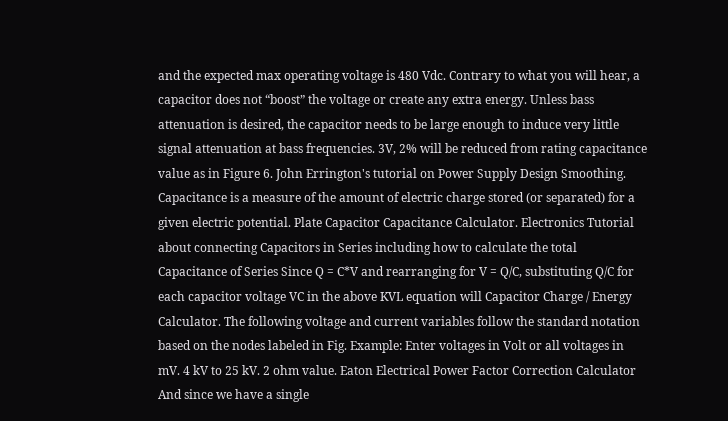and the expected max operating voltage is 480 Vdc. Contrary to what you will hear, a capacitor does not “boost” the voltage or create any extra energy. Unless bass attenuation is desired, the capacitor needs to be large enough to induce very little signal attenuation at bass frequencies. 3V, 2% will be reduced from rating capacitance value as in Figure 6. John Errington's tutorial on Power Supply Design Smoothing. Capacitance is a measure of the amount of electric charge stored (or separated) for a given electric potential. Plate Capacitor Capacitance Calculator. Electronics Tutorial about connecting Capacitors in Series including how to calculate the total Capacitance of Series Since Q = C*V and rearranging for V = Q/C, substituting Q/C for each capacitor voltage VC in the above KVL equation will Capacitor Charge / Energy Calculator. The following voltage and current variables follow the standard notation based on the nodes labeled in Fig. Example: Enter voltages in Volt or all voltages in mV. 4 kV to 25 kV. 2 ohm value. Eaton Electrical Power Factor Correction Calculator And since we have a single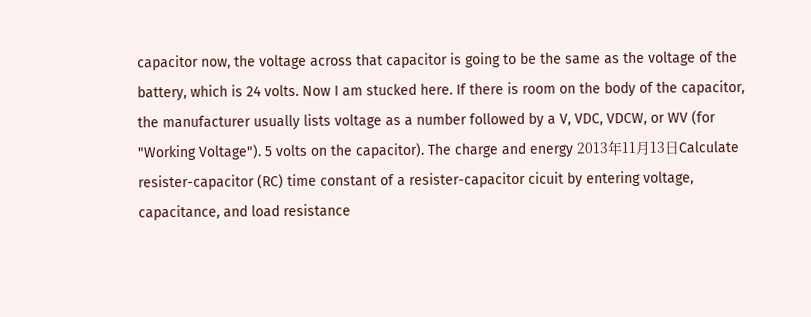capacitor now, the voltage across that capacitor is going to be the same as the voltage of the battery, which is 24 volts. Now I am stucked here. If there is room on the body of the capacitor, the manufacturer usually lists voltage as a number followed by a V, VDC, VDCW, or WV (for "Working Voltage"). 5 volts on the capacitor). The charge and energy 2013年11月13日Calculate resister-capacitor (RC) time constant of a resister-capacitor cicuit by entering voltage, capacitance, and load resistance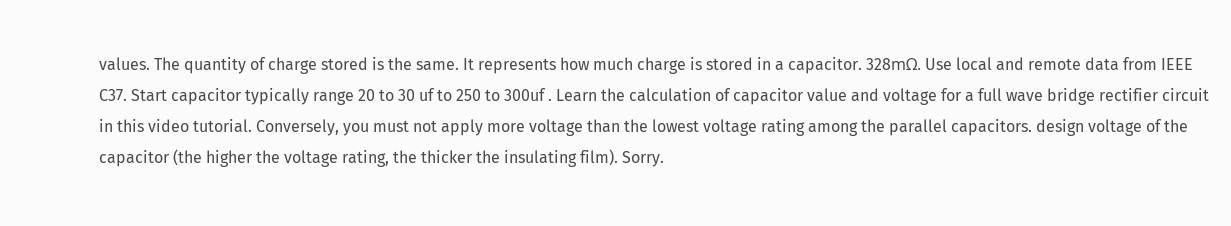values. The quantity of charge stored is the same. It represents how much charge is stored in a capacitor. 328mΩ. Use local and remote data from IEEE C37. Start capacitor typically range 20 to 30 uf to 250 to 300uf . Learn the calculation of capacitor value and voltage for a full wave bridge rectifier circuit in this video tutorial. Conversely, you must not apply more voltage than the lowest voltage rating among the parallel capacitors. design voltage of the capacitor (the higher the voltage rating, the thicker the insulating film). Sorry.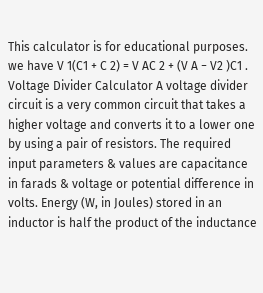This calculator is for educational purposes. we have V 1(C1 + C 2) = V AC 2 + (V A − V2 )C1 . Voltage Divider Calculator A voltage divider circuit is a very common circuit that takes a higher voltage and converts it to a lower one by using a pair of resistors. The required input parameters & values are capacitance in farads & voltage or potential difference in volts. Energy (W, in Joules) stored in an inductor is half the product of the inductance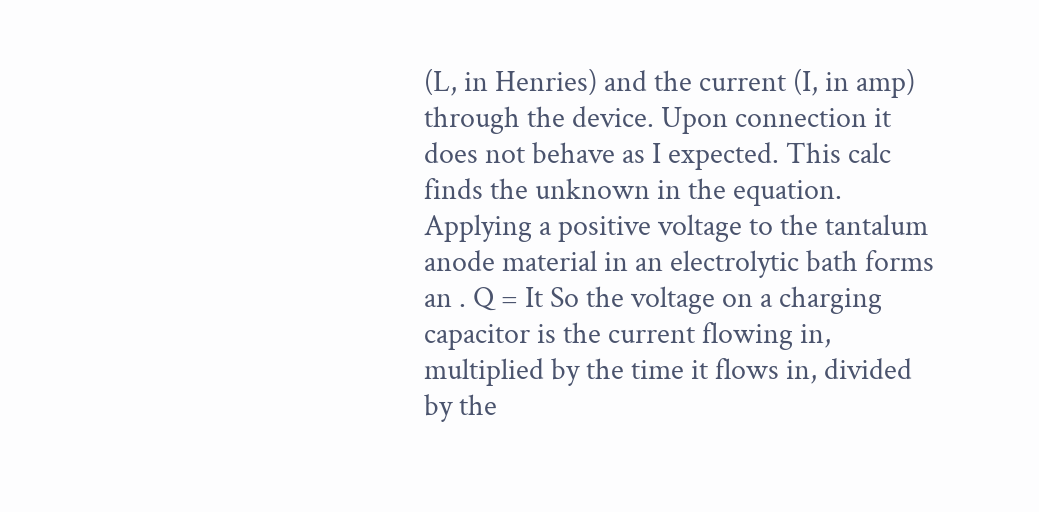(L, in Henries) and the current (I, in amp) through the device. Upon connection it does not behave as I expected. This calc finds the unknown in the equation. Applying a positive voltage to the tantalum anode material in an electrolytic bath forms an . Q = It So the voltage on a charging capacitor is the current flowing in, multiplied by the time it flows in, divided by the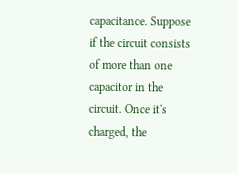capacitance. Suppose if the circuit consists of more than one capacitor in the circuit. Once it's charged, the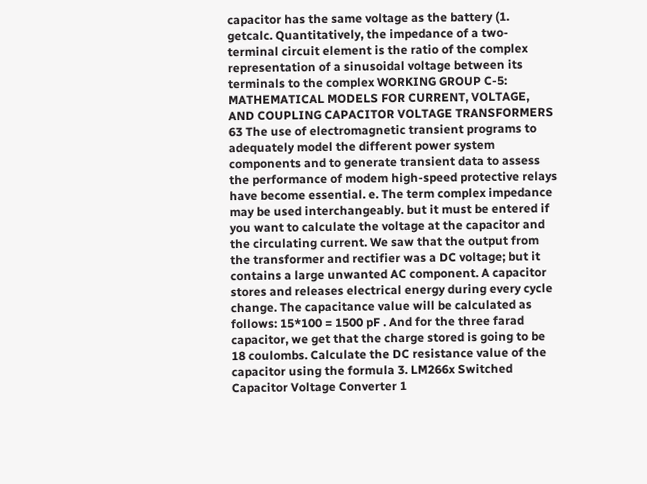capacitor has the same voltage as the battery (1. getcalc. Quantitatively, the impedance of a two-terminal circuit element is the ratio of the complex representation of a sinusoidal voltage between its terminals to the complex WORKING GROUP C-5: MATHEMATICAL MODELS FOR CURRENT, VOLTAGE, AND COUPLING CAPACITOR VOLTAGE TRANSFORMERS 63 The use of electromagnetic transient programs to adequately model the different power system components and to generate transient data to assess the performance of modem high-speed protective relays have become essential. e. The term complex impedance may be used interchangeably. but it must be entered if you want to calculate the voltage at the capacitor and the circulating current. We saw that the output from the transformer and rectifier was a DC voltage; but it contains a large unwanted AC component. A capacitor stores and releases electrical energy during every cycle change. The capacitance value will be calculated as follows: 15*100 = 1500 pF . And for the three farad capacitor, we get that the charge stored is going to be 18 coulombs. Calculate the DC resistance value of the capacitor using the formula 3. LM266x Switched Capacitor Voltage Converter 1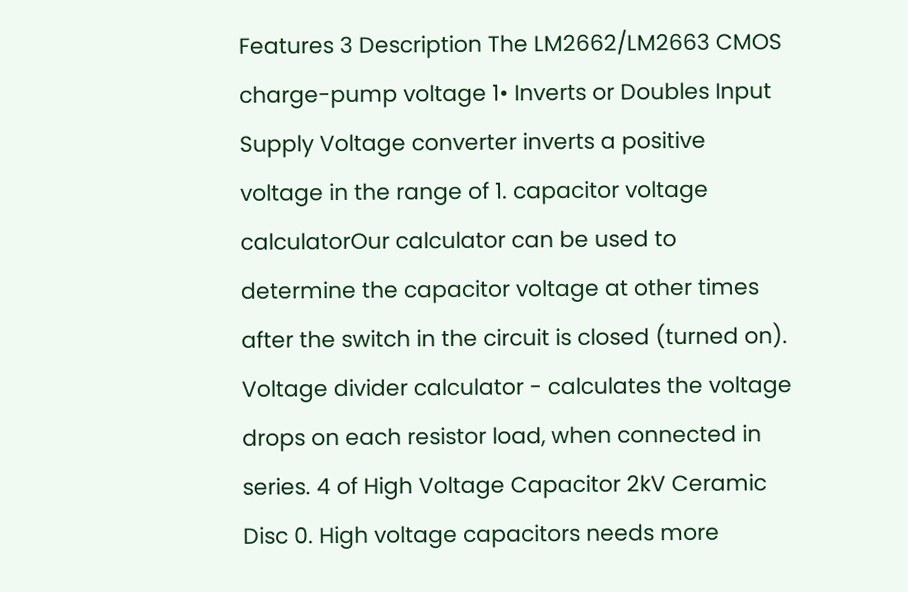Features 3 Description The LM2662/LM2663 CMOS charge-pump voltage 1• Inverts or Doubles Input Supply Voltage converter inverts a positive voltage in the range of 1. capacitor voltage calculatorOur calculator can be used to determine the capacitor voltage at other times after the switch in the circuit is closed (turned on). Voltage divider calculator - calculates the voltage drops on each resistor load, when connected in series. 4 of High Voltage Capacitor 2kV Ceramic Disc 0. High voltage capacitors needs more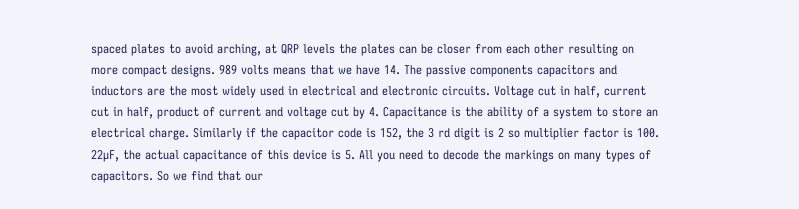spaced plates to avoid arching, at QRP levels the plates can be closer from each other resulting on more compact designs. 989 volts means that we have 14. The passive components capacitors and inductors are the most widely used in electrical and electronic circuits. Voltage cut in half, current cut in half, product of current and voltage cut by 4. Capacitance is the ability of a system to store an electrical charge. Similarly if the capacitor code is 152, the 3 rd digit is 2 so multiplier factor is 100. 22µF, the actual capacitance of this device is 5. All you need to decode the markings on many types of capacitors. So we find that our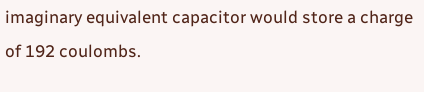imaginary equivalent capacitor would store a charge of 192 coulombs.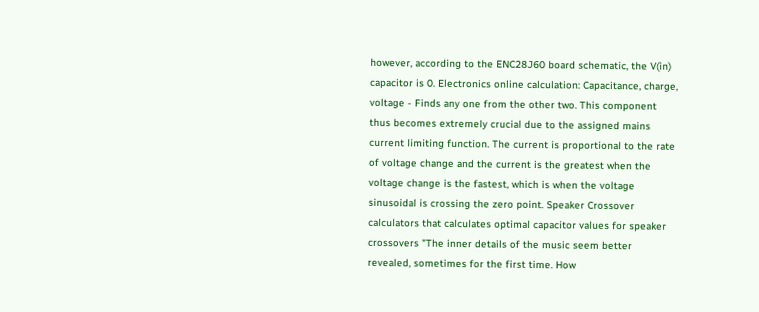however, according to the ENC28J60 board schematic, the V(in) capacitor is 0. Electronics online calculation: Capacitance, charge, voltage - Finds any one from the other two. This component thus becomes extremely crucial due to the assigned mains current limiting function. The current is proportional to the rate of voltage change and the current is the greatest when the voltage change is the fastest, which is when the voltage sinusoidal is crossing the zero point. Speaker Crossover calculators that calculates optimal capacitor values for speaker crossovers "The inner details of the music seem better revealed, sometimes for the first time. How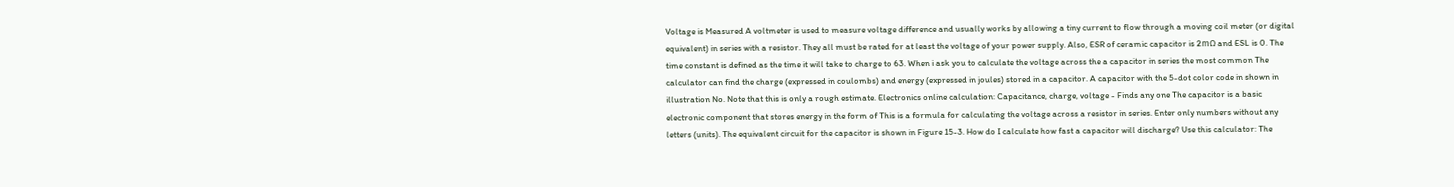Voltage is Measured A voltmeter is used to measure voltage difference and usually works by allowing a tiny current to flow through a moving coil meter (or digital equivalent) in series with a resistor. They all must be rated for at least the voltage of your power supply. Also, ESR of ceramic capacitor is 2mΩ and ESL is 0. The time constant is defined as the time it will take to charge to 63. When i ask you to calculate the voltage across the a capacitor in series the most common The calculator can find the charge (expressed in coulombs) and energy (expressed in joules) stored in a capacitor. A capacitor with the 5-dot color code in shown in illustration No. Note that this is only a rough estimate. Electronics online calculation: Capacitance, charge, voltage - Finds any one The capacitor is a basic electronic component that stores energy in the form of This is a formula for calculating the voltage across a resistor in series. Enter only numbers without any letters (units). The equivalent circuit for the capacitor is shown in Figure 15-3. How do I calculate how fast a capacitor will discharge? Use this calculator: The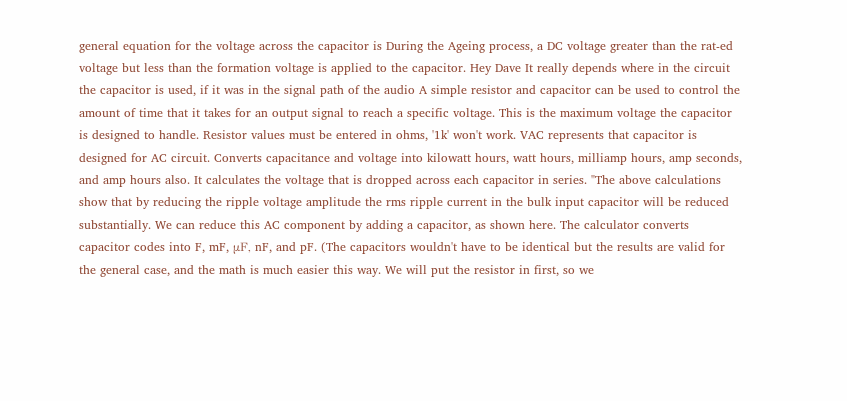general equation for the voltage across the capacitor is During the Ageing process, a DC voltage greater than the rat-ed voltage but less than the formation voltage is applied to the capacitor. Hey Dave It really depends where in the circuit the capacitor is used, if it was in the signal path of the audio A simple resistor and capacitor can be used to control the amount of time that it takes for an output signal to reach a specific voltage. This is the maximum voltage the capacitor is designed to handle. Resistor values must be entered in ohms, '1k' won't work. VAC represents that capacitor is designed for AC circuit. Converts capacitance and voltage into kilowatt hours, watt hours, milliamp hours, amp seconds, and amp hours also. It calculates the voltage that is dropped across each capacitor in series. "The above calculations show that by reducing the ripple voltage amplitude the rms ripple current in the bulk input capacitor will be reduced substantially. We can reduce this AC component by adding a capacitor, as shown here. The calculator converts capacitor codes into F, mF, μF, nF, and pF. (The capacitors wouldn't have to be identical but the results are valid for the general case, and the math is much easier this way. We will put the resistor in first, so we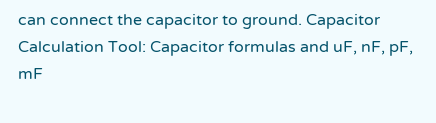can connect the capacitor to ground. Capacitor Calculation Tool: Capacitor formulas and uF, nF, pF, mF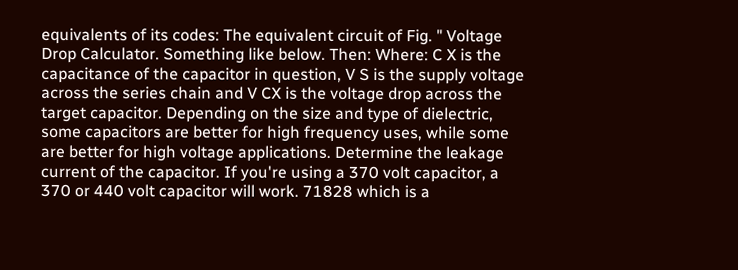equivalents of its codes: The equivalent circuit of Fig. " Voltage Drop Calculator. Something like below. Then: Where: C X is the capacitance of the capacitor in question, V S is the supply voltage across the series chain and V CX is the voltage drop across the target capacitor. Depending on the size and type of dielectric, some capacitors are better for high frequency uses, while some are better for high voltage applications. Determine the leakage current of the capacitor. If you're using a 370 volt capacitor, a 370 or 440 volt capacitor will work. 71828 which is a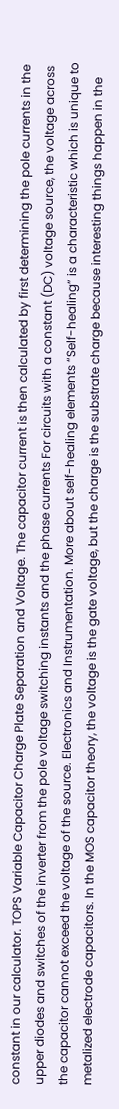constant in our calculator. TOPS Variable Capacitor Charge Plate Separation and Voltage. The capacitor current is then calculated by first determining the pole currents in the upper diodes and switches of the inverter from the pole voltage switching instants and the phase currents For circuits with a constant (DC) voltage source, the voltage across the capacitor cannot exceed the voltage of the source. Electronics and Instrumentation. More about self-healing elements “Self-healing” is a characteristic which is unique to metalized electrode capacitors. In the MOS capacitor theory, the voltage is the gate voltage, but the charge is the substrate charge because interesting things happen in the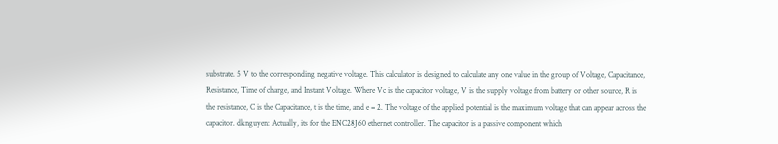substrate. 5 V to the corresponding negative voltage. This calculator is designed to calculate any one value in the group of Voltage, Capacitance, Resistance, Time of charge, and Instant Voltage. Where Vc is the capacitor voltage, V is the supply voltage from battery or other source, R is the resistance, C is the Capacitance, t is the time, and e = 2. The voltage of the applied potential is the maximum voltage that can appear across the capacitor. dknguyen: Actually, its for the ENC28J60 ethernet controller. The capacitor is a passive component which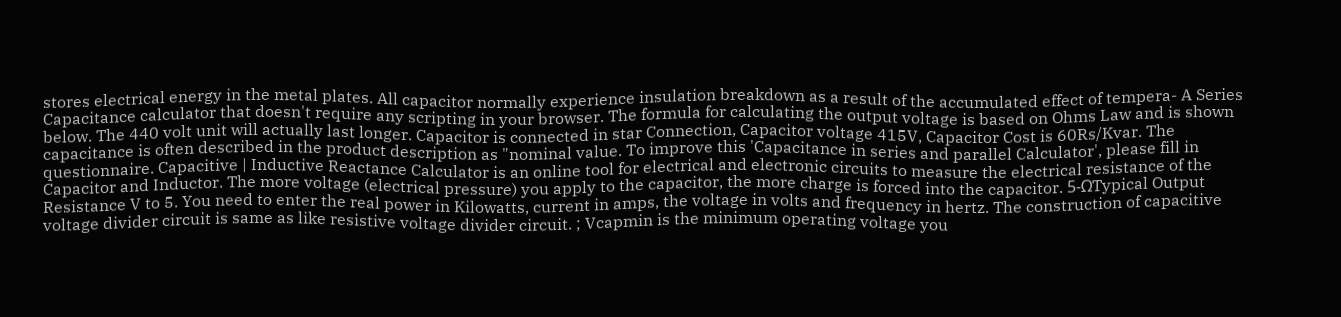stores electrical energy in the metal plates. All capacitor normally experience insulation breakdown as a result of the accumulated effect of tempera- A Series Capacitance calculator that doesn't require any scripting in your browser. The formula for calculating the output voltage is based on Ohms Law and is shown below. The 440 volt unit will actually last longer. Capacitor is connected in star Connection, Capacitor voltage 415V, Capacitor Cost is 60Rs/Kvar. The capacitance is often described in the product description as "nominal value. To improve this 'Capacitance in series and parallel Calculator', please fill in questionnaire. Capacitive | Inductive Reactance Calculator is an online tool for electrical and electronic circuits to measure the electrical resistance of the Capacitor and Inductor. The more voltage (electrical pressure) you apply to the capacitor, the more charge is forced into the capacitor. 5-ΩTypical Output Resistance V to 5. You need to enter the real power in Kilowatts, current in amps, the voltage in volts and frequency in hertz. The construction of capacitive voltage divider circuit is same as like resistive voltage divider circuit. ; Vcapmin is the minimum operating voltage you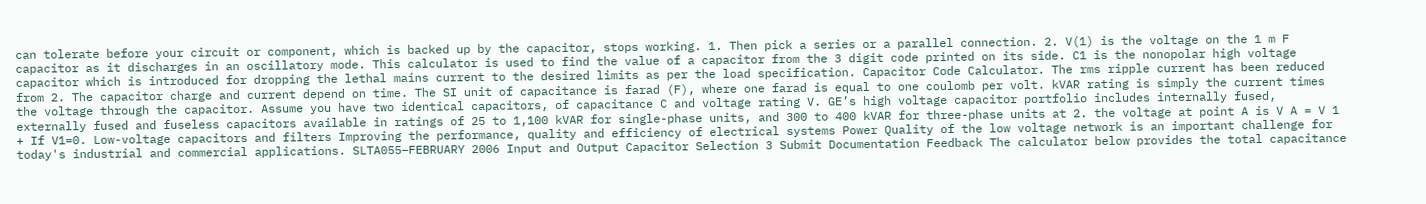can tolerate before your circuit or component, which is backed up by the capacitor, stops working. 1. Then pick a series or a parallel connection. 2. V(1) is the voltage on the 1 m F capacitor as it discharges in an oscillatory mode. This calculator is used to find the value of a capacitor from the 3 digit code printed on its side. C1 is the nonopolar high voltage capacitor which is introduced for dropping the lethal mains current to the desired limits as per the load specification. Capacitor Code Calculator. The rms ripple current has been reduced from 2. The capacitor charge and current depend on time. The SI unit of capacitance is farad (F), where one farad is equal to one coulomb per volt. kVAR rating is simply the current times the voltage through the capacitor. Assume you have two identical capacitors, of capacitance C and voltage rating V. GE’s high voltage capacitor portfolio includes internally fused, externally fused and fuseless capacitors available in ratings of 25 to 1,100 kVAR for single-phase units, and 300 to 400 kVAR for three-phase units at 2. the voltage at point A is V A = V 1 + If V1=0. Low-voltage capacitors and filters Improving the performance, quality and efficiency of electrical systems Power Quality of the low voltage network is an important challenge for today's industrial and commercial applications. SLTA055–FEBRUARY 2006 Input and Output Capacitor Selection 3 Submit Documentation Feedback The calculator below provides the total capacitance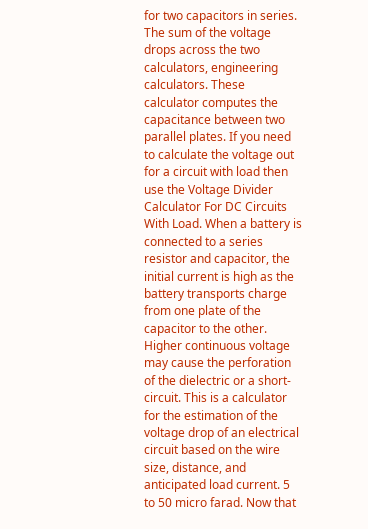for two capacitors in series. The sum of the voltage drops across the two calculators, engineering calculators. These calculator computes the capacitance between two parallel plates. If you need to calculate the voltage out for a circuit with load then use the Voltage Divider Calculator For DC Circuits With Load. When a battery is connected to a series resistor and capacitor, the initial current is high as the battery transports charge from one plate of the capacitor to the other. Higher continuous voltage may cause the perforation of the dielectric or a short-circuit. This is a calculator for the estimation of the voltage drop of an electrical circuit based on the wire size, distance, and anticipated load current. 5 to 50 micro farad. Now that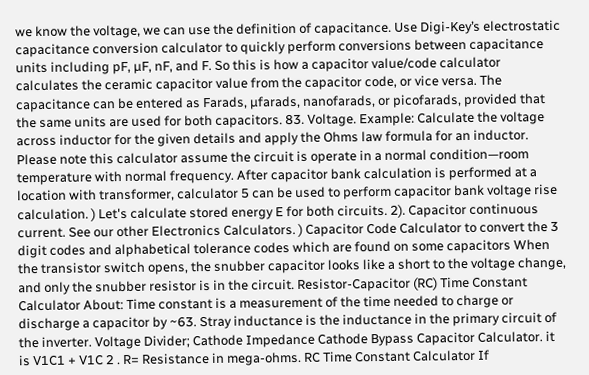we know the voltage, we can use the definition of capacitance. Use Digi-Key’s electrostatic capacitance conversion calculator to quickly perform conversions between capacitance units including pF, µF, nF, and F. So this is how a capacitor value/code calculator calculates the ceramic capacitor value from the capacitor code, or vice versa. The capacitance can be entered as Farads, µfarads, nanofarads, or picofarads, provided that the same units are used for both capacitors. 83. Voltage. Example: Calculate the voltage across inductor for the given details and apply the Ohms law formula for an inductor. Please note this calculator assume the circuit is operate in a normal condition—room temperature with normal frequency. After capacitor bank calculation is performed at a location with transformer, calculator 5 can be used to perform capacitor bank voltage rise calculation. ) Let's calculate stored energy E for both circuits. 2). Capacitor continuous current. See our other Electronics Calculators. ) Capacitor Code Calculator to convert the 3 digit codes and alphabetical tolerance codes which are found on some capacitors When the transistor switch opens, the snubber capacitor looks like a short to the voltage change, and only the snubber resistor is in the circuit. Resistor-Capacitor (RC) Time Constant Calculator About: Time constant is a measurement of the time needed to charge or discharge a capacitor by ~63. Stray inductance is the inductance in the primary circuit of the inverter. Voltage Divider; Cathode Impedance Cathode Bypass Capacitor Calculator. it is V1C1 + V1C 2 . R= Resistance in mega-ohms. RC Time Constant Calculator If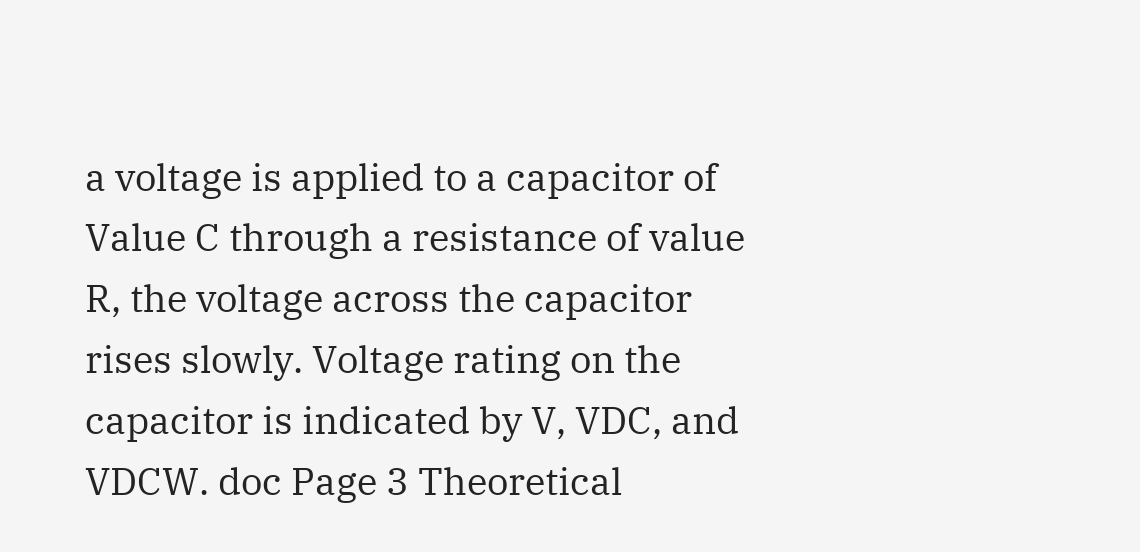a voltage is applied to a capacitor of Value C through a resistance of value R, the voltage across the capacitor rises slowly. Voltage rating on the capacitor is indicated by V, VDC, and VDCW. doc Page 3 Theoretical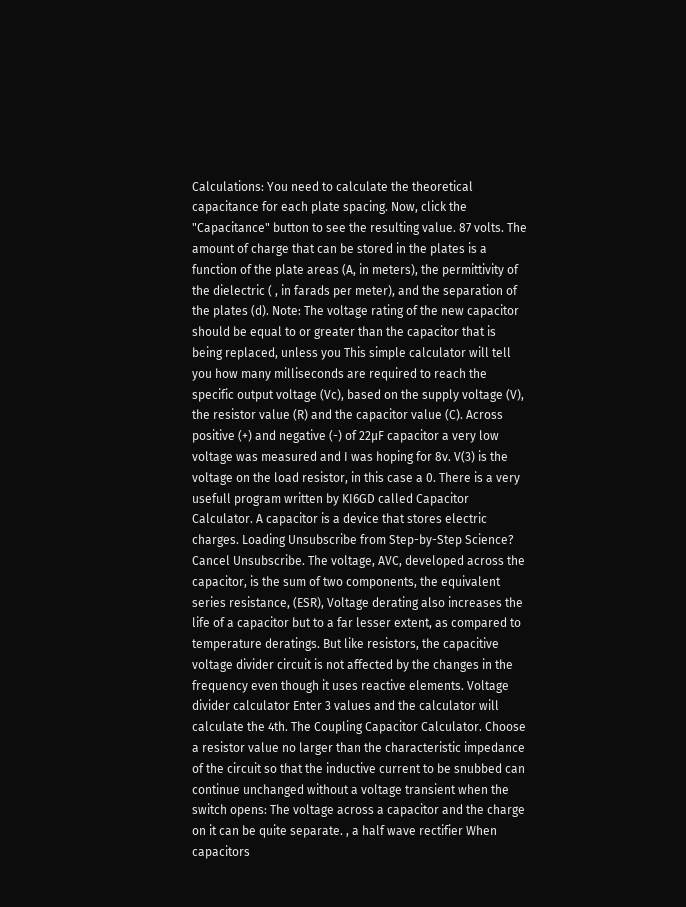Calculations: You need to calculate the theoretical capacitance for each plate spacing. Now, click the "Capacitance" button to see the resulting value. 87 volts. The amount of charge that can be stored in the plates is a function of the plate areas (A, in meters), the permittivity of the dielectric ( , in farads per meter), and the separation of the plates (d). Note: The voltage rating of the new capacitor should be equal to or greater than the capacitor that is being replaced, unless you This simple calculator will tell you how many milliseconds are required to reach the specific output voltage (Vc), based on the supply voltage (V), the resistor value (R) and the capacitor value (C). Across positive (+) and negative (-) of 22µF capacitor a very low voltage was measured and I was hoping for 8v. V(3) is the voltage on the load resistor, in this case a 0. There is a very usefull program written by KI6GD called Capacitor Calculator. A capacitor is a device that stores electric charges. Loading Unsubscribe from Step-by-Step Science? Cancel Unsubscribe. The voltage, AVC, developed across the capacitor, is the sum of two components, the equivalent series resistance, (ESR), Voltage derating also increases the life of a capacitor but to a far lesser extent, as compared to temperature deratings. But like resistors, the capacitive voltage divider circuit is not affected by the changes in the frequency even though it uses reactive elements. Voltage divider calculator Enter 3 values and the calculator will calculate the 4th. The Coupling Capacitor Calculator. Choose a resistor value no larger than the characteristic impedance of the circuit so that the inductive current to be snubbed can continue unchanged without a voltage transient when the switch opens: The voltage across a capacitor and the charge on it can be quite separate. , a half wave rectifier When capacitors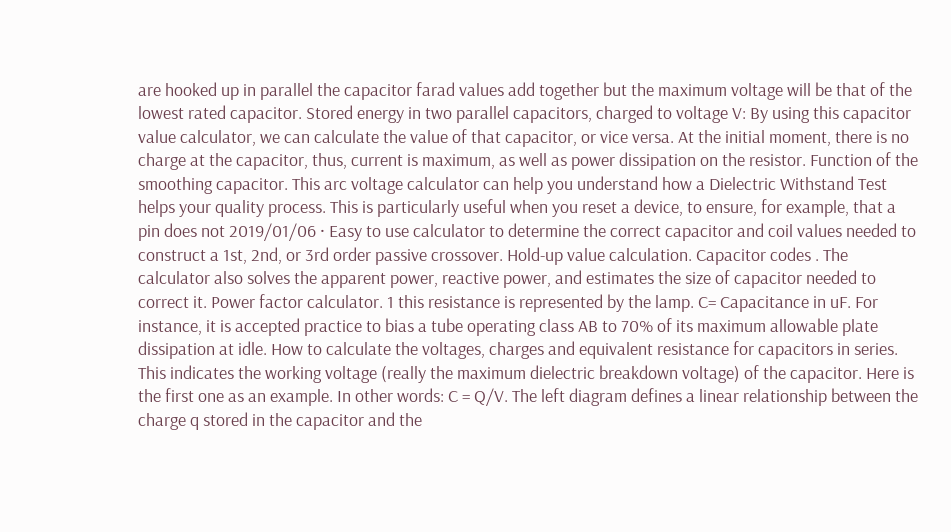are hooked up in parallel the capacitor farad values add together but the maximum voltage will be that of the lowest rated capacitor. Stored energy in two parallel capacitors, charged to voltage V: By using this capacitor value calculator, we can calculate the value of that capacitor, or vice versa. At the initial moment, there is no charge at the capacitor, thus, current is maximum, as well as power dissipation on the resistor. Function of the smoothing capacitor. This arc voltage calculator can help you understand how a Dielectric Withstand Test helps your quality process. This is particularly useful when you reset a device, to ensure, for example, that a pin does not 2019/01/06 · Easy to use calculator to determine the correct capacitor and coil values needed to construct a 1st, 2nd, or 3rd order passive crossover. Hold-up value calculation. Capacitor codes . The calculator also solves the apparent power, reactive power, and estimates the size of capacitor needed to correct it. Power factor calculator. 1 this resistance is represented by the lamp. C= Capacitance in uF. For instance, it is accepted practice to bias a tube operating class AB to 70% of its maximum allowable plate dissipation at idle. How to calculate the voltages, charges and equivalent resistance for capacitors in series. This indicates the working voltage (really the maximum dielectric breakdown voltage) of the capacitor. Here is the first one as an example. In other words: C = Q/V. The left diagram defines a linear relationship between the charge q stored in the capacitor and the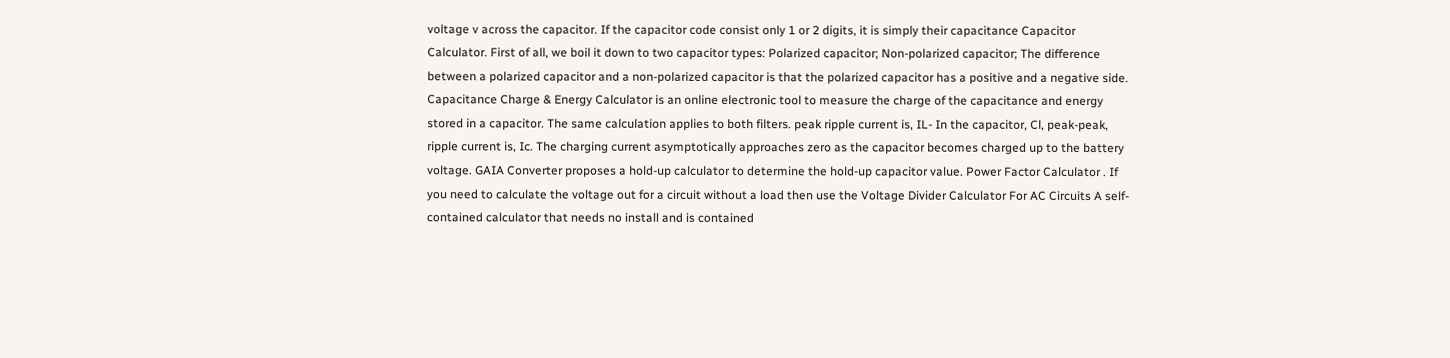voltage v across the capacitor. If the capacitor code consist only 1 or 2 digits, it is simply their capacitance Capacitor Calculator. First of all, we boil it down to two capacitor types: Polarized capacitor; Non-polarized capacitor; The difference between a polarized capacitor and a non-polarized capacitor is that the polarized capacitor has a positive and a negative side. Capacitance Charge & Energy Calculator is an online electronic tool to measure the charge of the capacitance and energy stored in a capacitor. The same calculation applies to both filters. peak ripple current is, IL- In the capacitor, Cl, peak-peak, ripple current is, Ic. The charging current asymptotically approaches zero as the capacitor becomes charged up to the battery voltage. GAIA Converter proposes a hold-up calculator to determine the hold-up capacitor value. Power Factor Calculator . If you need to calculate the voltage out for a circuit without a load then use the Voltage Divider Calculator For AC Circuits A self-contained calculator that needs no install and is contained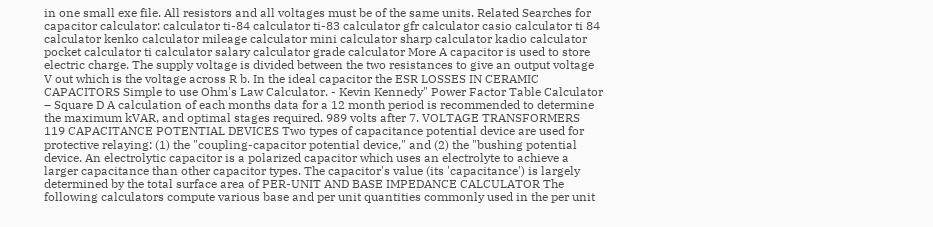in one small exe file. All resistors and all voltages must be of the same units. Related Searches for capacitor calculator: calculator ti-84 calculator ti-83 calculator gfr calculator casio calculator ti 84 calculator kenko calculator mileage calculator mini calculator sharp calculator kadio calculator pocket calculator ti calculator salary calculator grade calculator More A capacitor is used to store electric charge. The supply voltage is divided between the two resistances to give an output voltage V out which is the voltage across R b. In the ideal capacitor the ESR LOSSES IN CERAMIC CAPACITORS Simple to use Ohm's Law Calculator. - Kevin Kennedy" Power Factor Table Calculator – Square D A calculation of each months data for a 12 month period is recommended to determine the maximum kVAR, and optimal stages required. 989 volts after 7. VOLTAGE TRANSFORMERS 119 CAPACITANCE POTENTIAL DEVICES Two types of capacitance potential device are used for protective relaying: (1) the "coupling-capacitor potential device," and (2) the "bushing potential device. An electrolytic capacitor is a polarized capacitor which uses an electrolyte to achieve a larger capacitance than other capacitor types. The capacitor's value (its 'capacitance') is largely determined by the total surface area of PER-UNIT AND BASE IMPEDANCE CALCULATOR The following calculators compute various base and per unit quantities commonly used in the per unit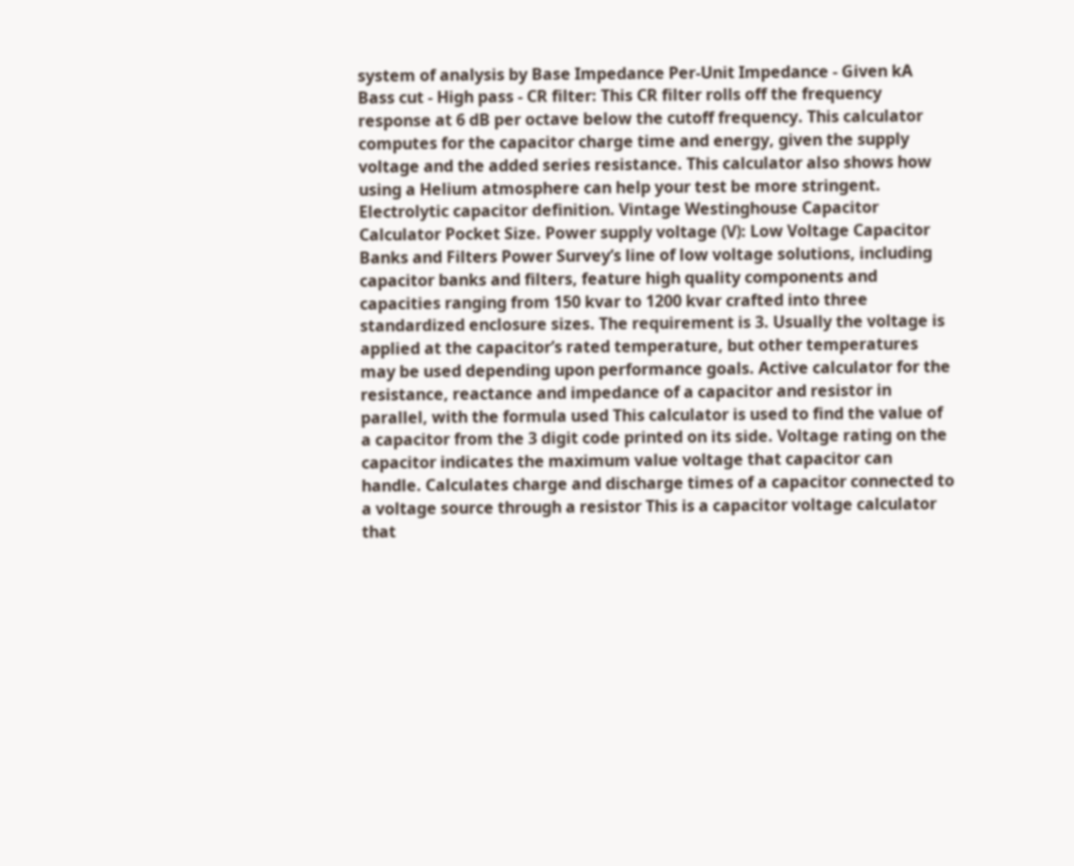system of analysis by Base Impedance Per-Unit Impedance - Given kA Bass cut - High pass - CR filter: This CR filter rolls off the frequency response at 6 dB per octave below the cutoff frequency. This calculator computes for the capacitor charge time and energy, given the supply voltage and the added series resistance. This calculator also shows how using a Helium atmosphere can help your test be more stringent. Electrolytic capacitor definition. Vintage Westinghouse Capacitor Calculator Pocket Size. Power supply voltage (V): Low Voltage Capacitor Banks and Filters Power Survey’s line of low voltage solutions, including capacitor banks and filters, feature high quality components and capacities ranging from 150 kvar to 1200 kvar crafted into three standardized enclosure sizes. The requirement is 3. Usually the voltage is applied at the capacitor’s rated temperature, but other temperatures may be used depending upon performance goals. Active calculator for the resistance, reactance and impedance of a capacitor and resistor in parallel, with the formula used This calculator is used to find the value of a capacitor from the 3 digit code printed on its side. Voltage rating on the capacitor indicates the maximum value voltage that capacitor can handle. Calculates charge and discharge times of a capacitor connected to a voltage source through a resistor This is a capacitor voltage calculator that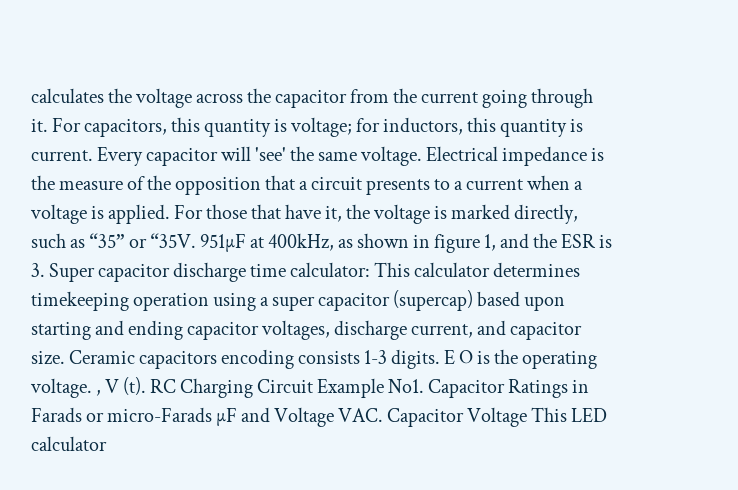calculates the voltage across the capacitor from the current going through it. For capacitors, this quantity is voltage; for inductors, this quantity is current. Every capacitor will 'see' the same voltage. Electrical impedance is the measure of the opposition that a circuit presents to a current when a voltage is applied. For those that have it, the voltage is marked directly, such as “35” or “35V. 951µF at 400kHz, as shown in figure 1, and the ESR is 3. Super capacitor discharge time calculator: This calculator determines timekeeping operation using a super capacitor (supercap) based upon starting and ending capacitor voltages, discharge current, and capacitor size. Ceramic capacitors encoding consists 1-3 digits. E O is the operating voltage. , V (t). RC Charging Circuit Example No1. Capacitor Ratings in Farads or micro-Farads µF and Voltage VAC. Capacitor Voltage This LED calculator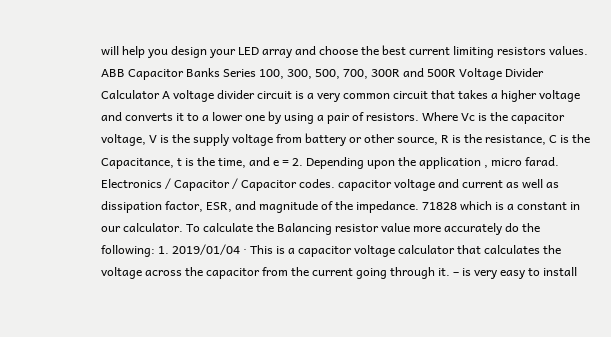will help you design your LED array and choose the best current limiting resistors values. ABB Capacitor Banks Series 100, 300, 500, 700, 300R and 500R Voltage Divider Calculator A voltage divider circuit is a very common circuit that takes a higher voltage and converts it to a lower one by using a pair of resistors. Where Vc is the capacitor voltage, V is the supply voltage from battery or other source, R is the resistance, C is the Capacitance, t is the time, and e = 2. Depending upon the application , micro farad. Electronics / Capacitor / Capacitor codes. capacitor voltage and current as well as dissipation factor, ESR, and magnitude of the impedance. 71828 which is a constant in our calculator. To calculate the Balancing resistor value more accurately do the following: 1. 2019/01/04 · This is a capacitor voltage calculator that calculates the voltage across the capacitor from the current going through it. – is very easy to install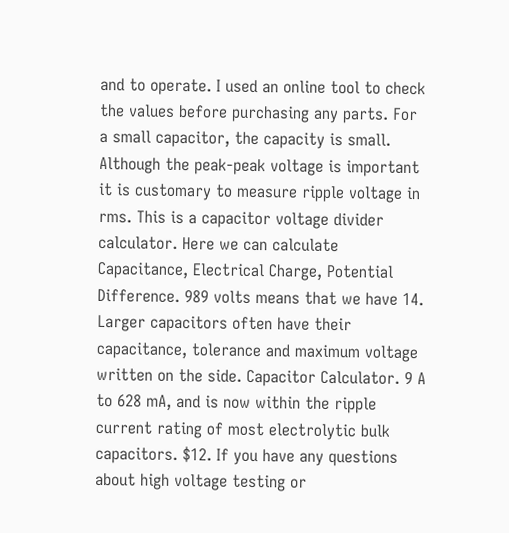and to operate. I used an online tool to check the values before purchasing any parts. For a small capacitor, the capacity is small. Although the peak-peak voltage is important it is customary to measure ripple voltage in rms. This is a capacitor voltage divider calculator. Here we can calculate Capacitance, Electrical Charge, Potential Difference. 989 volts means that we have 14. Larger capacitors often have their capacitance, tolerance and maximum voltage written on the side. Capacitor Calculator. 9 A to 628 mA, and is now within the ripple current rating of most electrolytic bulk capacitors. $12. If you have any questions about high voltage testing or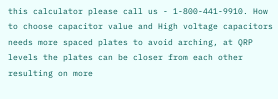this calculator please call us - 1-800-441-9910. How to choose capacitor value and High voltage capacitors needs more spaced plates to avoid arching, at QRP levels the plates can be closer from each other resulting on more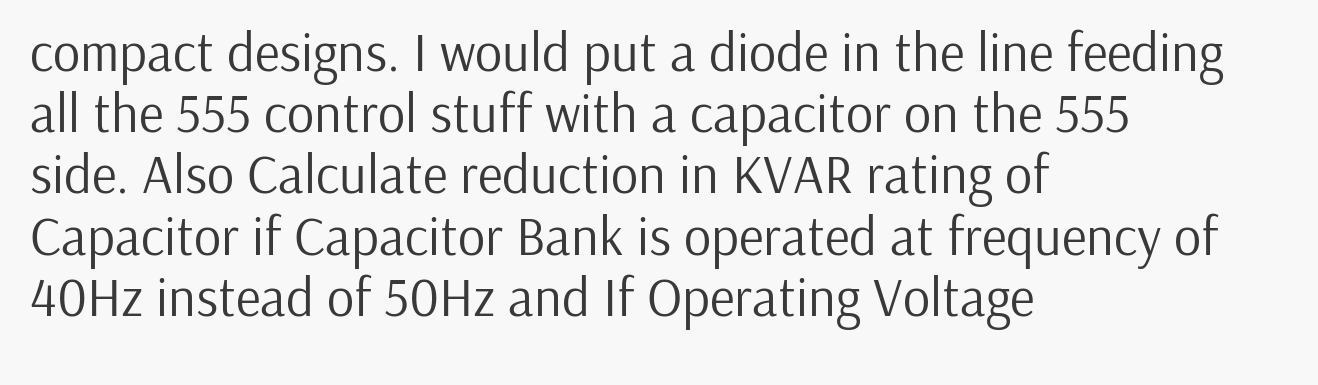compact designs. I would put a diode in the line feeding all the 555 control stuff with a capacitor on the 555 side. Also Calculate reduction in KVAR rating of Capacitor if Capacitor Bank is operated at frequency of 40Hz instead of 50Hz and If Operating Voltage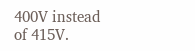400V instead of 415V.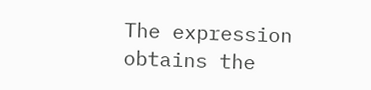The expression obtains the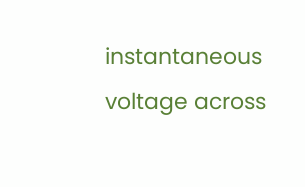instantaneous voltage across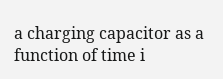a charging capacitor as a function of time i